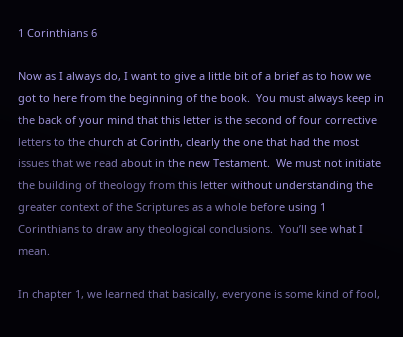1 Corinthians 6

Now as I always do, I want to give a little bit of a brief as to how we got to here from the beginning of the book.  You must always keep in the back of your mind that this letter is the second of four corrective letters to the church at Corinth, clearly the one that had the most issues that we read about in the new Testament.  We must not initiate the building of theology from this letter without understanding the greater context of the Scriptures as a whole before using 1 Corinthians to draw any theological conclusions.  You’ll see what I mean.

In chapter 1, we learned that basically, everyone is some kind of fool,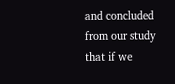and concluded from our study that if we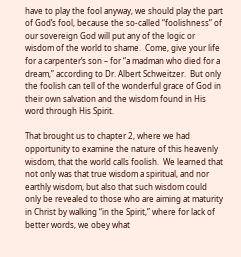have to play the fool anyway, we should play the part of God’s fool, because the so-called “foolishness” of our sovereign God will put any of the logic or wisdom of the world to shame.  Come, give your life for a carpenter’s son – for “a madman who died for a dream,” according to Dr. Albert Schweitzer.  But only the foolish can tell of the wonderful grace of God in their own salvation and the wisdom found in His word through His Spirit.

That brought us to chapter 2, where we had opportunity to examine the nature of this heavenly wisdom, that the world calls foolish.  We learned that not only was that true wisdom a spiritual, and nor earthly wisdom, but also that such wisdom could only be revealed to those who are aiming at maturity in Christ by walking “in the Spirit,” where for lack of better words, we obey what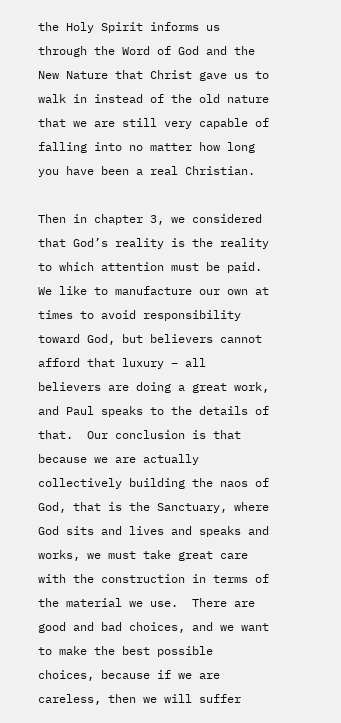the Holy Spirit informs us through the Word of God and the New Nature that Christ gave us to walk in instead of the old nature that we are still very capable of falling into no matter how long you have been a real Christian.

Then in chapter 3, we considered that God’s reality is the reality to which attention must be paid.  We like to manufacture our own at times to avoid responsibility toward God, but believers cannot afford that luxury – all believers are doing a great work, and Paul speaks to the details of that.  Our conclusion is that because we are actually collectively building the naos of God, that is the Sanctuary, where God sits and lives and speaks and works, we must take great care with the construction in terms of the material we use.  There are good and bad choices, and we want to make the best possible choices, because if we are careless, then we will suffer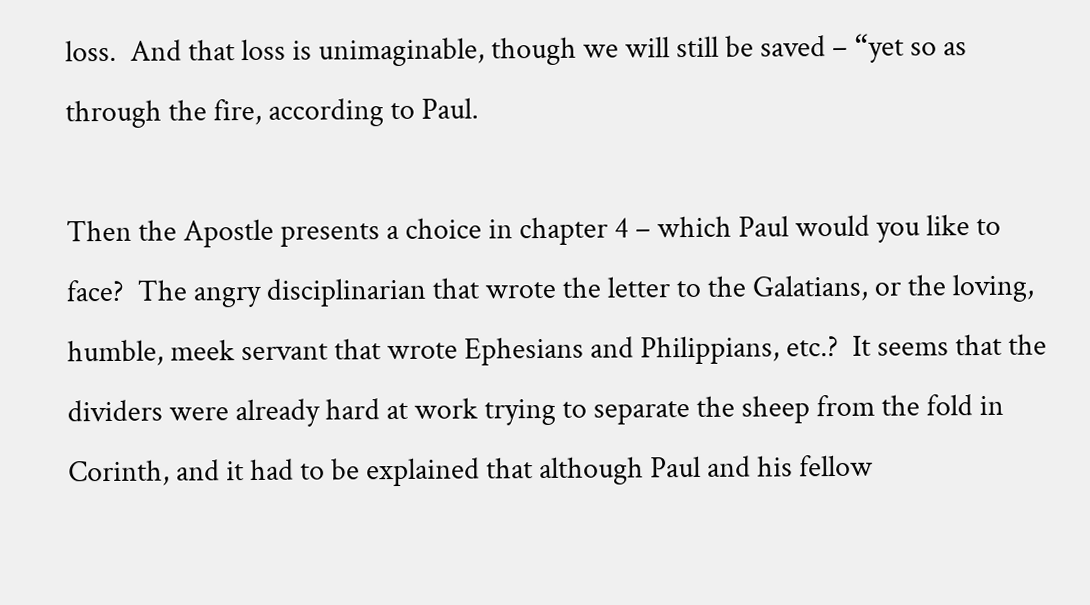loss.  And that loss is unimaginable, though we will still be saved – “yet so as through the fire, according to Paul.

Then the Apostle presents a choice in chapter 4 – which Paul would you like to face?  The angry disciplinarian that wrote the letter to the Galatians, or the loving, humble, meek servant that wrote Ephesians and Philippians, etc.?  It seems that the dividers were already hard at work trying to separate the sheep from the fold in Corinth, and it had to be explained that although Paul and his fellow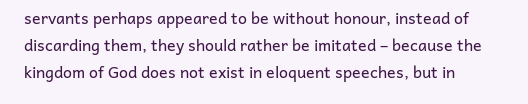servants perhaps appeared to be without honour, instead of discarding them, they should rather be imitated – because the kingdom of God does not exist in eloquent speeches, but in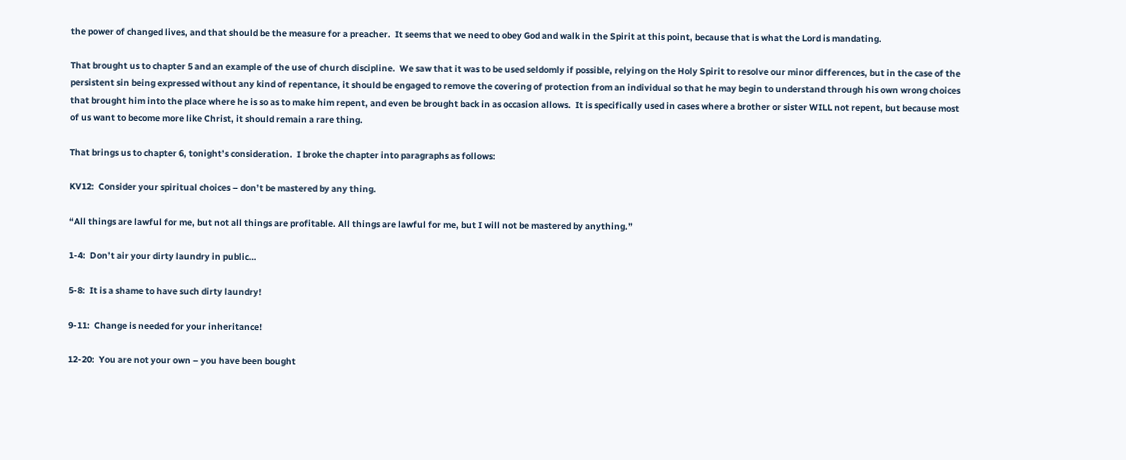the power of changed lives, and that should be the measure for a preacher.  It seems that we need to obey God and walk in the Spirit at this point, because that is what the Lord is mandating.

That brought us to chapter 5 and an example of the use of church discipline.  We saw that it was to be used seldomly if possible, relying on the Holy Spirit to resolve our minor differences, but in the case of the persistent sin being expressed without any kind of repentance, it should be engaged to remove the covering of protection from an individual so that he may begin to understand through his own wrong choices that brought him into the place where he is so as to make him repent, and even be brought back in as occasion allows.  It is specifically used in cases where a brother or sister WILL not repent, but because most of us want to become more like Christ, it should remain a rare thing.

That brings us to chapter 6, tonight’s consideration.  I broke the chapter into paragraphs as follows:

KV12:  Consider your spiritual choices – don’t be mastered by any thing.

“All things are lawful for me, but not all things are profitable. All things are lawful for me, but I will not be mastered by anything.”

1-4:  Don’t air your dirty laundry in public…

5-8:  It is a shame to have such dirty laundry!

9-11:  Change is needed for your inheritance!

12-20:  You are not your own – you have been bought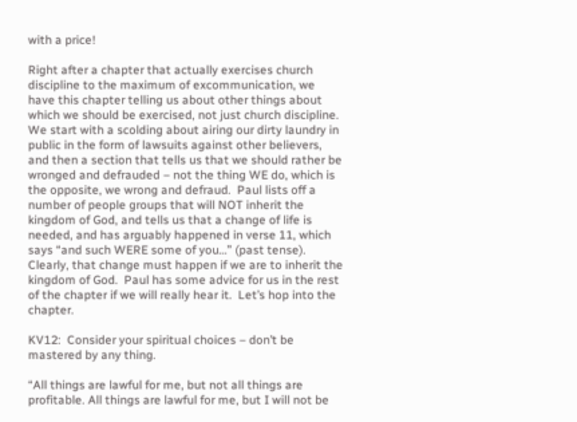with a price!

Right after a chapter that actually exercises church discipline to the maximum of excommunication, we have this chapter telling us about other things about which we should be exercised, not just church discipline.  We start with a scolding about airing our dirty laundry in public in the form of lawsuits against other believers, and then a section that tells us that we should rather be wronged and defrauded – not the thing WE do, which is the opposite, we wrong and defraud.  Paul lists off a number of people groups that will NOT inherit the kingdom of God, and tells us that a change of life is needed, and has arguably happened in verse 11, which says “and such WERE some of you…” (past tense).  Clearly, that change must happen if we are to inherit the kingdom of God.  Paul has some advice for us in the rest of the chapter if we will really hear it.  Let’s hop into the chapter.

KV12:  Consider your spiritual choices – don’t be mastered by any thing.

“All things are lawful for me, but not all things are profitable. All things are lawful for me, but I will not be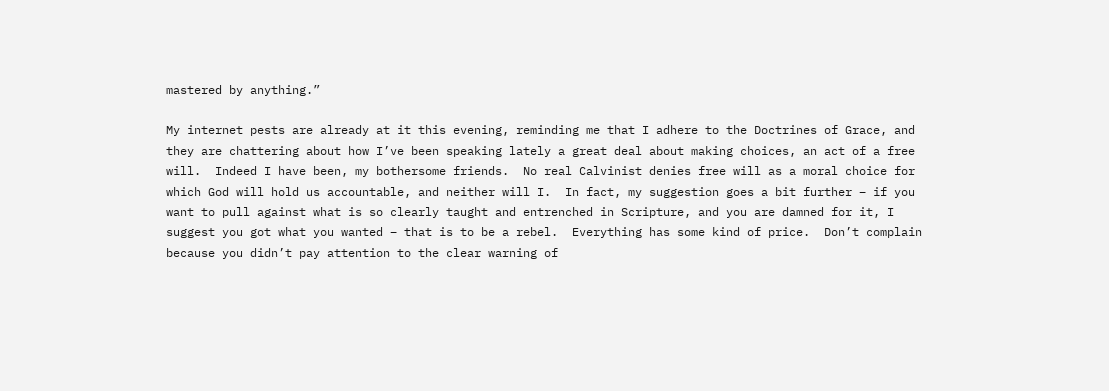mastered by anything.”

My internet pests are already at it this evening, reminding me that I adhere to the Doctrines of Grace, and they are chattering about how I’ve been speaking lately a great deal about making choices, an act of a free will.  Indeed I have been, my bothersome friends.  No real Calvinist denies free will as a moral choice for which God will hold us accountable, and neither will I.  In fact, my suggestion goes a bit further – if you want to pull against what is so clearly taught and entrenched in Scripture, and you are damned for it, I suggest you got what you wanted – that is to be a rebel.  Everything has some kind of price.  Don’t complain because you didn’t pay attention to the clear warning of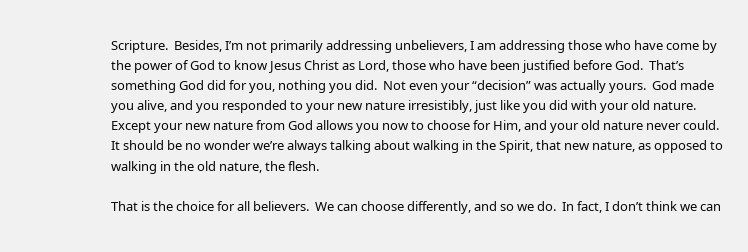Scripture.  Besides, I’m not primarily addressing unbelievers, I am addressing those who have come by the power of God to know Jesus Christ as Lord, those who have been justified before God.  That’s something God did for you, nothing you did.  Not even your “decision” was actually yours.  God made you alive, and you responded to your new nature irresistibly, just like you did with your old nature.  Except your new nature from God allows you now to choose for Him, and your old nature never could.  It should be no wonder we’re always talking about walking in the Spirit, that new nature, as opposed to walking in the old nature, the flesh.

That is the choice for all believers.  We can choose differently, and so we do.  In fact, I don’t think we can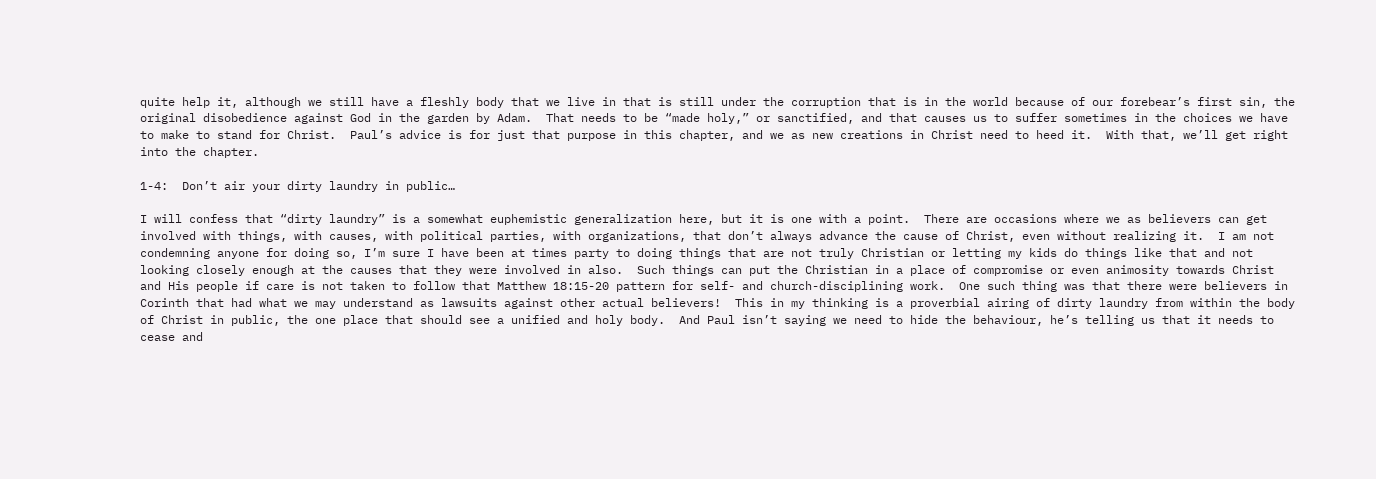quite help it, although we still have a fleshly body that we live in that is still under the corruption that is in the world because of our forebear’s first sin, the original disobedience against God in the garden by Adam.  That needs to be “made holy,” or sanctified, and that causes us to suffer sometimes in the choices we have to make to stand for Christ.  Paul’s advice is for just that purpose in this chapter, and we as new creations in Christ need to heed it.  With that, we’ll get right into the chapter.

1-4:  Don’t air your dirty laundry in public…

I will confess that “dirty laundry” is a somewhat euphemistic generalization here, but it is one with a point.  There are occasions where we as believers can get involved with things, with causes, with political parties, with organizations, that don’t always advance the cause of Christ, even without realizing it.  I am not condemning anyone for doing so, I’m sure I have been at times party to doing things that are not truly Christian or letting my kids do things like that and not looking closely enough at the causes that they were involved in also.  Such things can put the Christian in a place of compromise or even animosity towards Christ and His people if care is not taken to follow that Matthew 18:15-20 pattern for self- and church-disciplining work.  One such thing was that there were believers in Corinth that had what we may understand as lawsuits against other actual believers!  This in my thinking is a proverbial airing of dirty laundry from within the body of Christ in public, the one place that should see a unified and holy body.  And Paul isn’t saying we need to hide the behaviour, he’s telling us that it needs to cease and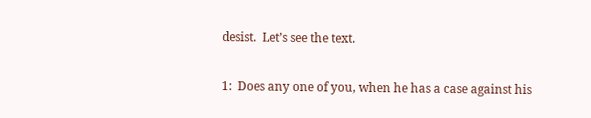desist.  Let’s see the text.

1:  Does any one of you, when he has a case against his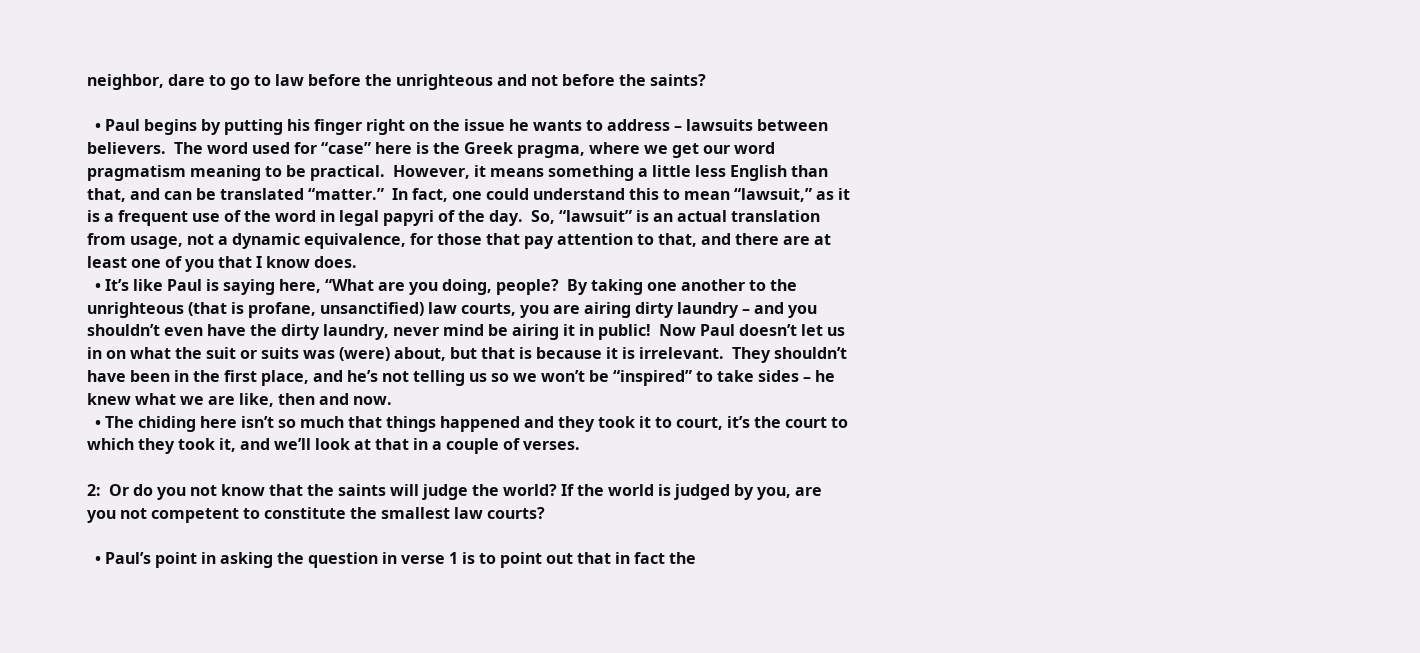neighbor, dare to go to law before the unrighteous and not before the saints?

  • Paul begins by putting his finger right on the issue he wants to address – lawsuits between believers.  The word used for “case” here is the Greek pragma, where we get our word pragmatism meaning to be practical.  However, it means something a little less English than that, and can be translated “matter.”  In fact, one could understand this to mean “lawsuit,” as it is a frequent use of the word in legal papyri of the day.  So, “lawsuit” is an actual translation from usage, not a dynamic equivalence, for those that pay attention to that, and there are at least one of you that I know does.
  • It’s like Paul is saying here, “What are you doing, people?  By taking one another to the unrighteous (that is profane, unsanctified) law courts, you are airing dirty laundry – and you shouldn’t even have the dirty laundry, never mind be airing it in public!  Now Paul doesn’t let us in on what the suit or suits was (were) about, but that is because it is irrelevant.  They shouldn’t have been in the first place, and he’s not telling us so we won’t be “inspired” to take sides – he knew what we are like, then and now.
  • The chiding here isn’t so much that things happened and they took it to court, it’s the court to which they took it, and we’ll look at that in a couple of verses.

2:  Or do you not know that the saints will judge the world? If the world is judged by you, are you not competent to constitute the smallest law courts?

  • Paul’s point in asking the question in verse 1 is to point out that in fact the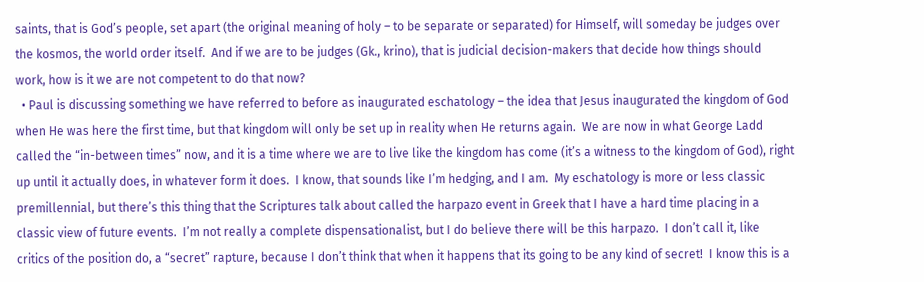saints, that is God’s people, set apart (the original meaning of holy – to be separate or separated) for Himself, will someday be judges over the kosmos, the world order itself.  And if we are to be judges (Gk., krino), that is judicial decision-makers that decide how things should work, how is it we are not competent to do that now?
  • Paul is discussing something we have referred to before as inaugurated eschatology – the idea that Jesus inaugurated the kingdom of God when He was here the first time, but that kingdom will only be set up in reality when He returns again.  We are now in what George Ladd called the “in-between times” now, and it is a time where we are to live like the kingdom has come (it’s a witness to the kingdom of God), right up until it actually does, in whatever form it does.  I know, that sounds like I’m hedging, and I am.  My eschatology is more or less classic premillennial, but there’s this thing that the Scriptures talk about called the harpazo event in Greek that I have a hard time placing in a classic view of future events.  I’m not really a complete dispensationalist, but I do believe there will be this harpazo.  I don’t call it, like critics of the position do, a “secret” rapture, because I don’t think that when it happens that its going to be any kind of secret!  I know this is a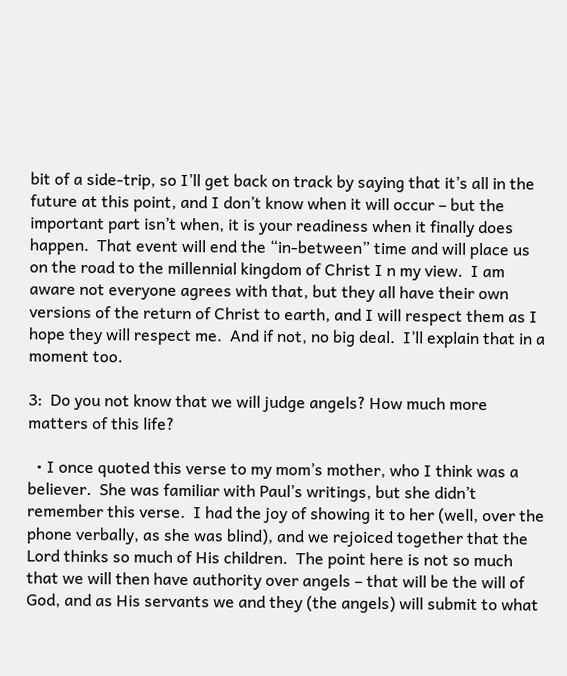bit of a side-trip, so I’ll get back on track by saying that it’s all in the future at this point, and I don’t know when it will occur – but the important part isn’t when, it is your readiness when it finally does happen.  That event will end the “in-between” time and will place us on the road to the millennial kingdom of Christ I n my view.  I am aware not everyone agrees with that, but they all have their own versions of the return of Christ to earth, and I will respect them as I hope they will respect me.  And if not, no big deal.  I’ll explain that in a moment too.

3:  Do you not know that we will judge angels? How much more matters of this life?

  • I once quoted this verse to my mom’s mother, who I think was a believer.  She was familiar with Paul’s writings, but she didn’t remember this verse.  I had the joy of showing it to her (well, over the phone verbally, as she was blind), and we rejoiced together that the Lord thinks so much of His children.  The point here is not so much that we will then have authority over angels – that will be the will of God, and as His servants we and they (the angels) will submit to what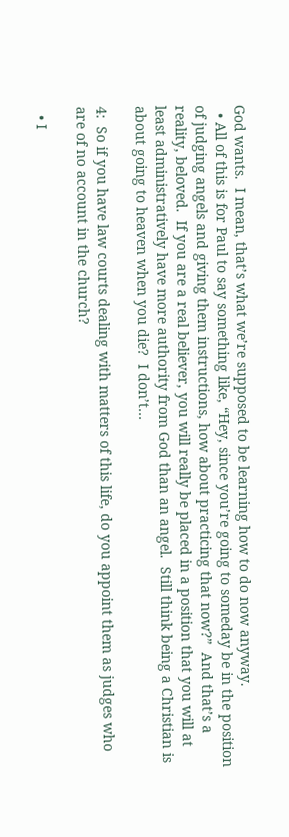God wants.  I mean, that’s what we’re supposed to be learning how to do now anyway.
  • All of this is for Paul to say something like, “Hey, since you’re going to someday be in the position of judging angels and giving them instructions, how about practicing that now?”  And that’s a reality, beloved.  If you are a real believer, you will really be placed in a position that you will at least administratively have more authority from God than an angel.  Still think being a Christian is about going to heaven when you die?  I don’t…

4:  So if you have law courts dealing with matters of this life, do you appoint them as judges who are of no account in the church?

  • I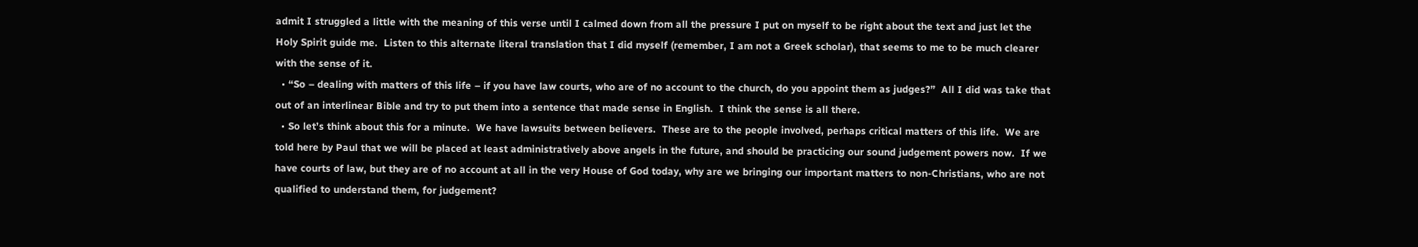admit I struggled a little with the meaning of this verse until I calmed down from all the pressure I put on myself to be right about the text and just let the Holy Spirit guide me.  Listen to this alternate literal translation that I did myself (remember, I am not a Greek scholar), that seems to me to be much clearer with the sense of it.
  • “So – dealing with matters of this life – if you have law courts, who are of no account to the church, do you appoint them as judges?”  All I did was take that out of an interlinear Bible and try to put them into a sentence that made sense in English.  I think the sense is all there.
  • So let’s think about this for a minute.  We have lawsuits between believers.  These are to the people involved, perhaps critical matters of this life.  We are told here by Paul that we will be placed at least administratively above angels in the future, and should be practicing our sound judgement powers now.  If we have courts of law, but they are of no account at all in the very House of God today, why are we bringing our important matters to non-Christians, who are not qualified to understand them, for judgement?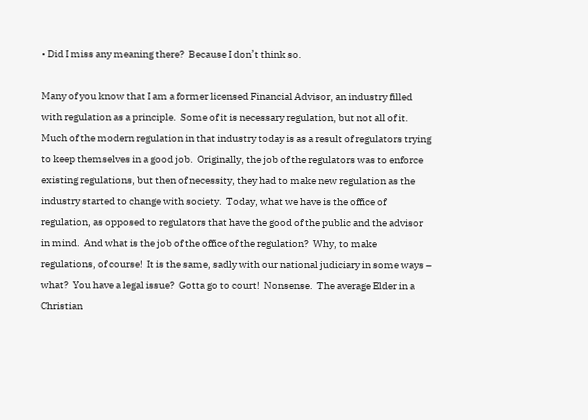• Did I miss any meaning there?  Because I don’t think so.

Many of you know that I am a former licensed Financial Advisor, an industry filled with regulation as a principle.  Some of it is necessary regulation, but not all of it.  Much of the modern regulation in that industry today is as a result of regulators trying to keep themselves in a good job.  Originally, the job of the regulators was to enforce existing regulations, but then of necessity, they had to make new regulation as the industry started to change with society.  Today, what we have is the office of regulation, as opposed to regulators that have the good of the public and the advisor in mind.  And what is the job of the office of the regulation?  Why, to make regulations, of course!  It is the same, sadly with our national judiciary in some ways – what?  You have a legal issue?  Gotta go to court!  Nonsense.  The average Elder in a Christian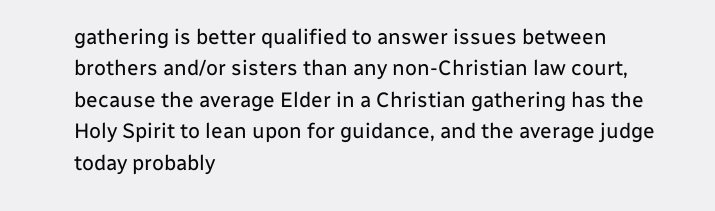gathering is better qualified to answer issues between brothers and/or sisters than any non-Christian law court, because the average Elder in a Christian gathering has the Holy Spirit to lean upon for guidance, and the average judge today probably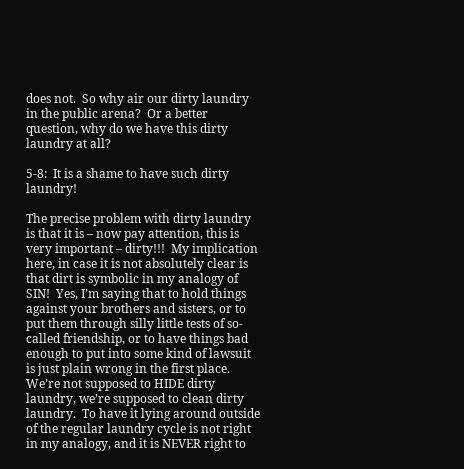does not.  So why air our dirty laundry in the public arena?  Or a better question, why do we have this dirty laundry at all?

5-8:  It is a shame to have such dirty laundry!

The precise problem with dirty laundry is that it is – now pay attention, this is very important – dirty!!!  My implication here, in case it is not absolutely clear is that dirt is symbolic in my analogy of SIN!  Yes, I’m saying that to hold things against your brothers and sisters, or to put them through silly little tests of so-called friendship, or to have things bad enough to put into some kind of lawsuit is just plain wrong in the first place.  We’re not supposed to HIDE dirty laundry, we’re supposed to clean dirty laundry.  To have it lying around outside of the regular laundry cycle is not right in my analogy, and it is NEVER right to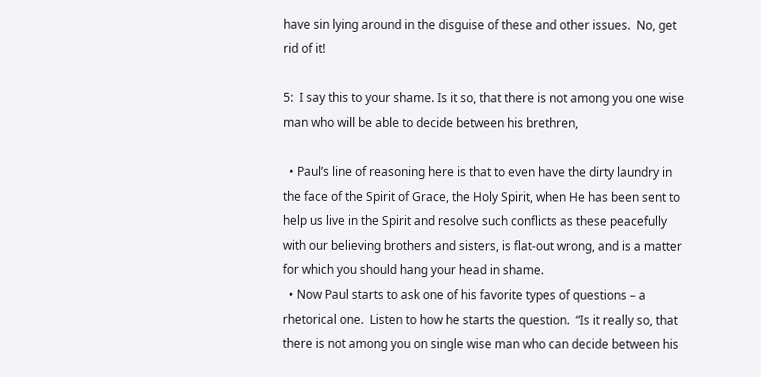have sin lying around in the disguise of these and other issues.  No, get rid of it!

5:  I say this to your shame. Is it so, that there is not among you one wise man who will be able to decide between his brethren,

  • Paul’s line of reasoning here is that to even have the dirty laundry in the face of the Spirit of Grace, the Holy Spirit, when He has been sent to help us live in the Spirit and resolve such conflicts as these peacefully with our believing brothers and sisters, is flat-out wrong, and is a matter for which you should hang your head in shame.
  • Now Paul starts to ask one of his favorite types of questions – a rhetorical one.  Listen to how he starts the question.  “Is it really so, that there is not among you on single wise man who can decide between his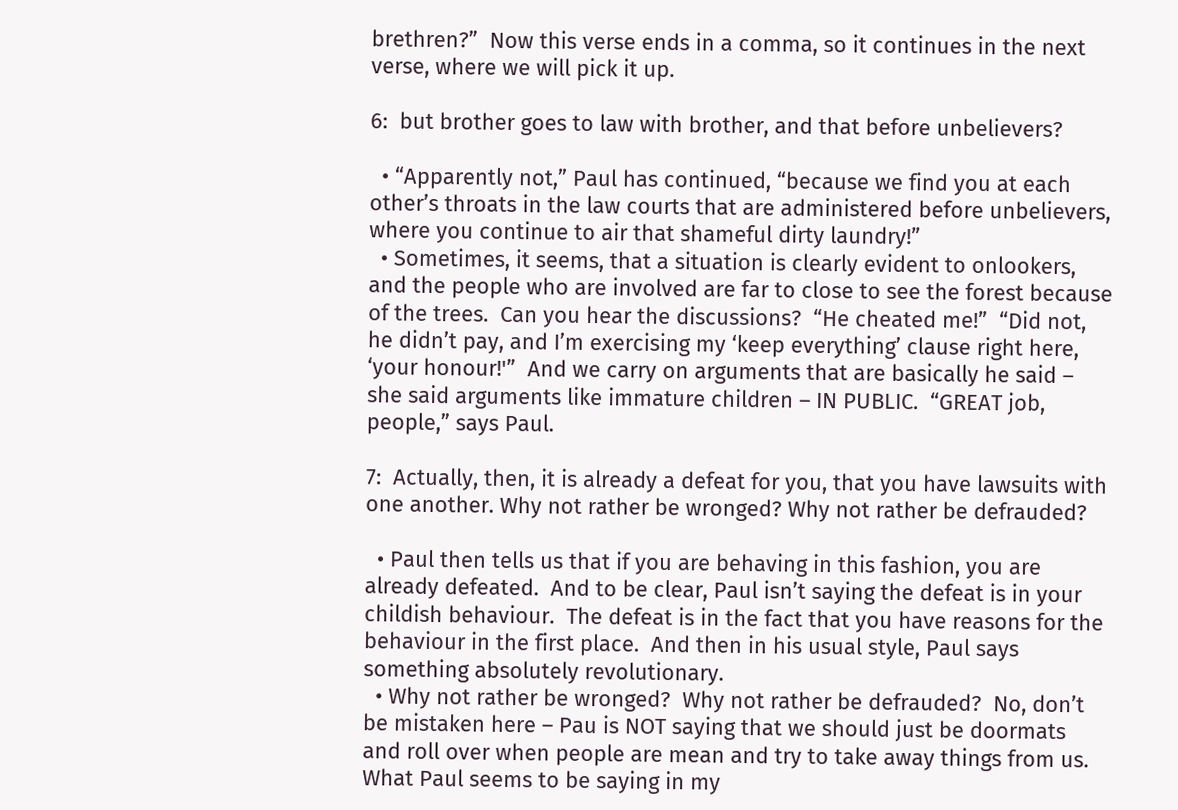brethren?”  Now this verse ends in a comma, so it continues in the next verse, where we will pick it up.

6:  but brother goes to law with brother, and that before unbelievers?

  • “Apparently not,” Paul has continued, “because we find you at each other’s throats in the law courts that are administered before unbelievers, where you continue to air that shameful dirty laundry!”
  • Sometimes, it seems, that a situation is clearly evident to onlookers, and the people who are involved are far to close to see the forest because of the trees.  Can you hear the discussions?  “He cheated me!”  “Did not, he didn’t pay, and I’m exercising my ‘keep everything’ clause right here, ‘your honour!'”  And we carry on arguments that are basically he said – she said arguments like immature children – IN PUBLIC.  “GREAT job, people,” says Paul.

7:  Actually, then, it is already a defeat for you, that you have lawsuits with one another. Why not rather be wronged? Why not rather be defrauded?

  • Paul then tells us that if you are behaving in this fashion, you are already defeated.  And to be clear, Paul isn’t saying the defeat is in your childish behaviour.  The defeat is in the fact that you have reasons for the behaviour in the first place.  And then in his usual style, Paul says something absolutely revolutionary.
  • Why not rather be wronged?  Why not rather be defrauded?  No, don’t be mistaken here – Pau is NOT saying that we should just be doormats and roll over when people are mean and try to take away things from us.  What Paul seems to be saying in my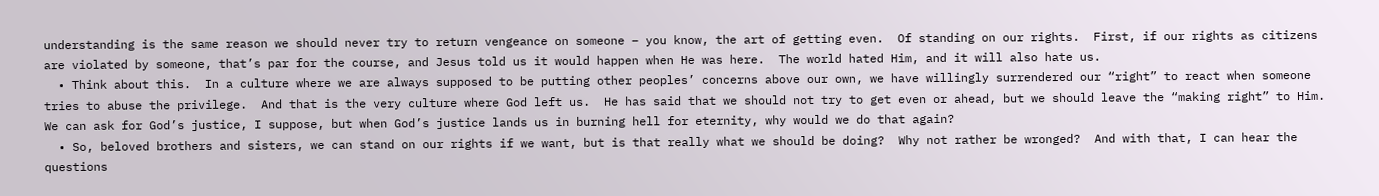understanding is the same reason we should never try to return vengeance on someone – you know, the art of getting even.  Of standing on our rights.  First, if our rights as citizens are violated by someone, that’s par for the course, and Jesus told us it would happen when He was here.  The world hated Him, and it will also hate us.
  • Think about this.  In a culture where we are always supposed to be putting other peoples’ concerns above our own, we have willingly surrendered our “right” to react when someone tries to abuse the privilege.  And that is the very culture where God left us.  He has said that we should not try to get even or ahead, but we should leave the “making right” to Him.  We can ask for God’s justice, I suppose, but when God’s justice lands us in burning hell for eternity, why would we do that again?
  • So, beloved brothers and sisters, we can stand on our rights if we want, but is that really what we should be doing?  Why not rather be wronged?  And with that, I can hear the questions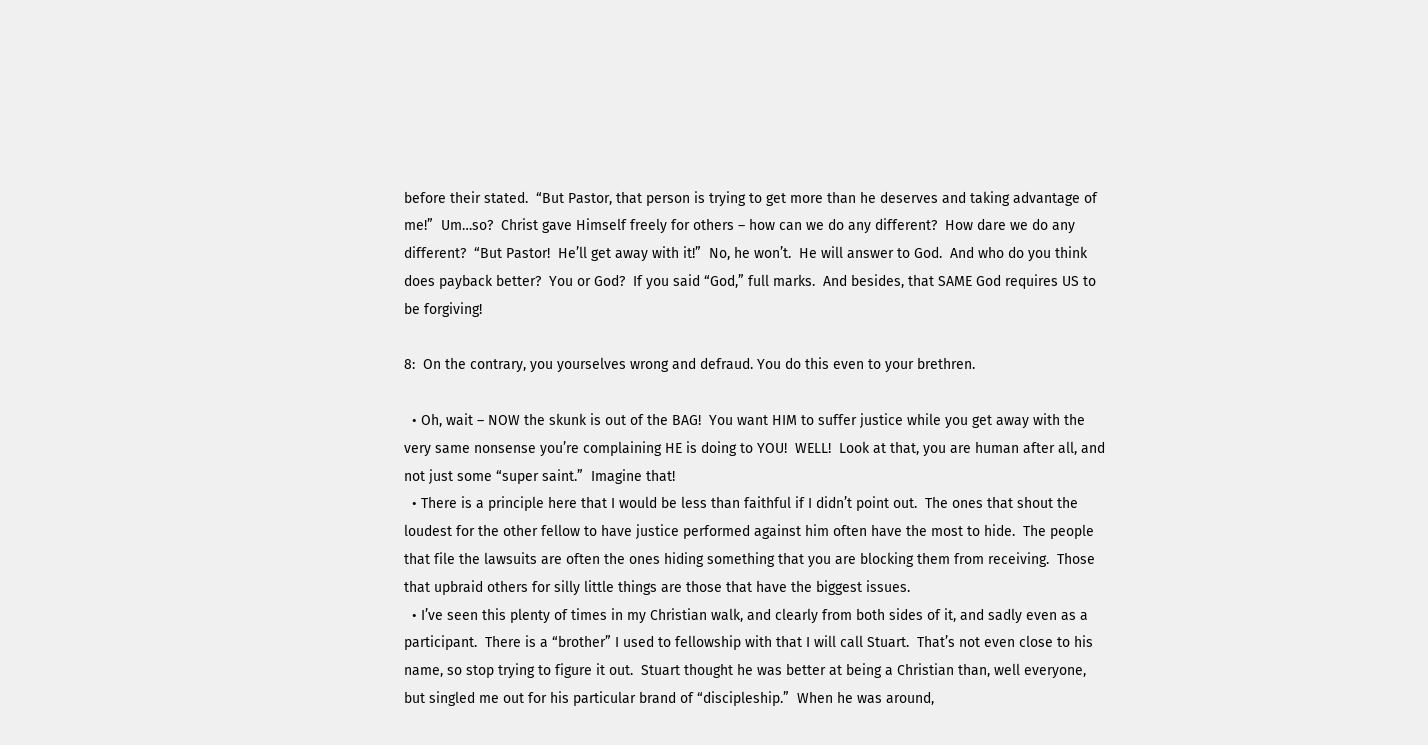before their stated.  “But Pastor, that person is trying to get more than he deserves and taking advantage of me!”  Um…so?  Christ gave Himself freely for others – how can we do any different?  How dare we do any different?  “But Pastor!  He’ll get away with it!”  No, he won’t.  He will answer to God.  And who do you think does payback better?  You or God?  If you said “God,” full marks.  And besides, that SAME God requires US to be forgiving!

8:  On the contrary, you yourselves wrong and defraud. You do this even to your brethren.

  • Oh, wait – NOW the skunk is out of the BAG!  You want HIM to suffer justice while you get away with the very same nonsense you’re complaining HE is doing to YOU!  WELL!  Look at that, you are human after all, and not just some “super saint.”  Imagine that!
  • There is a principle here that I would be less than faithful if I didn’t point out.  The ones that shout the loudest for the other fellow to have justice performed against him often have the most to hide.  The people that file the lawsuits are often the ones hiding something that you are blocking them from receiving.  Those that upbraid others for silly little things are those that have the biggest issues.
  • I’ve seen this plenty of times in my Christian walk, and clearly from both sides of it, and sadly even as a participant.  There is a “brother” I used to fellowship with that I will call Stuart.  That’s not even close to his name, so stop trying to figure it out.  Stuart thought he was better at being a Christian than, well everyone, but singled me out for his particular brand of “discipleship.”  When he was around,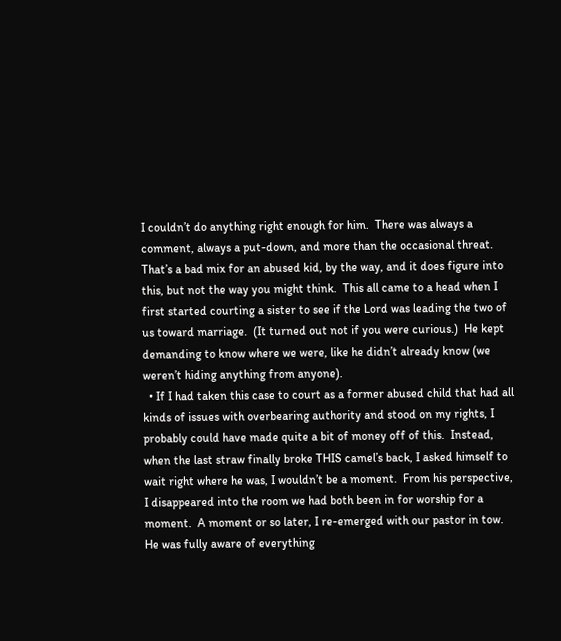I couldn’t do anything right enough for him.  There was always a comment, always a put-down, and more than the occasional threat.  That’s a bad mix for an abused kid, by the way, and it does figure into this, but not the way you might think.  This all came to a head when I first started courting a sister to see if the Lord was leading the two of us toward marriage.  (It turned out not if you were curious.)  He kept demanding to know where we were, like he didn’t already know (we weren’t hiding anything from anyone).
  • If I had taken this case to court as a former abused child that had all kinds of issues with overbearing authority and stood on my rights, I probably could have made quite a bit of money off of this.  Instead, when the last straw finally broke THIS camel’s back, I asked himself to wait right where he was, I wouldn’t be a moment.  From his perspective, I disappeared into the room we had both been in for worship for a moment.  A moment or so later, I re-emerged with our pastor in tow.  He was fully aware of everything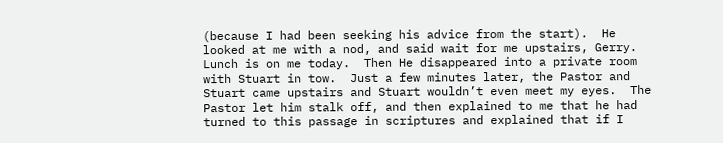(because I had been seeking his advice from the start).  He looked at me with a nod, and said wait for me upstairs, Gerry.  Lunch is on me today.  Then He disappeared into a private room with Stuart in tow.  Just a few minutes later, the Pastor and Stuart came upstairs and Stuart wouldn’t even meet my eyes.  The Pastor let him stalk off, and then explained to me that he had turned to this passage in scriptures and explained that if I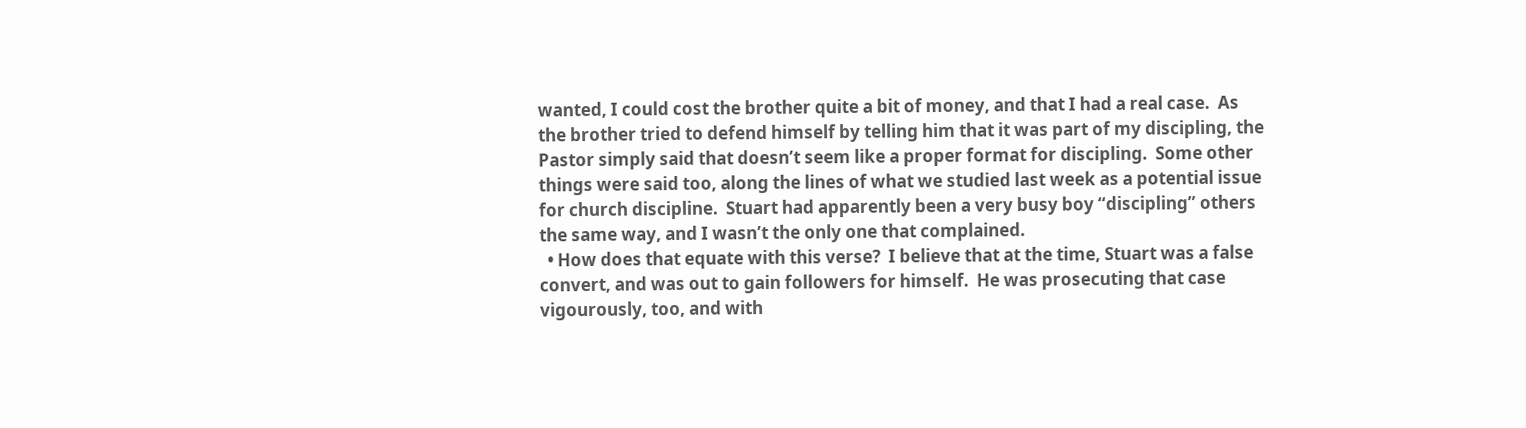wanted, I could cost the brother quite a bit of money, and that I had a real case.  As the brother tried to defend himself by telling him that it was part of my discipling, the Pastor simply said that doesn’t seem like a proper format for discipling.  Some other things were said too, along the lines of what we studied last week as a potential issue for church discipline.  Stuart had apparently been a very busy boy “discipling” others the same way, and I wasn’t the only one that complained.
  • How does that equate with this verse?  I believe that at the time, Stuart was a false convert, and was out to gain followers for himself.  He was prosecuting that case vigourously, too, and with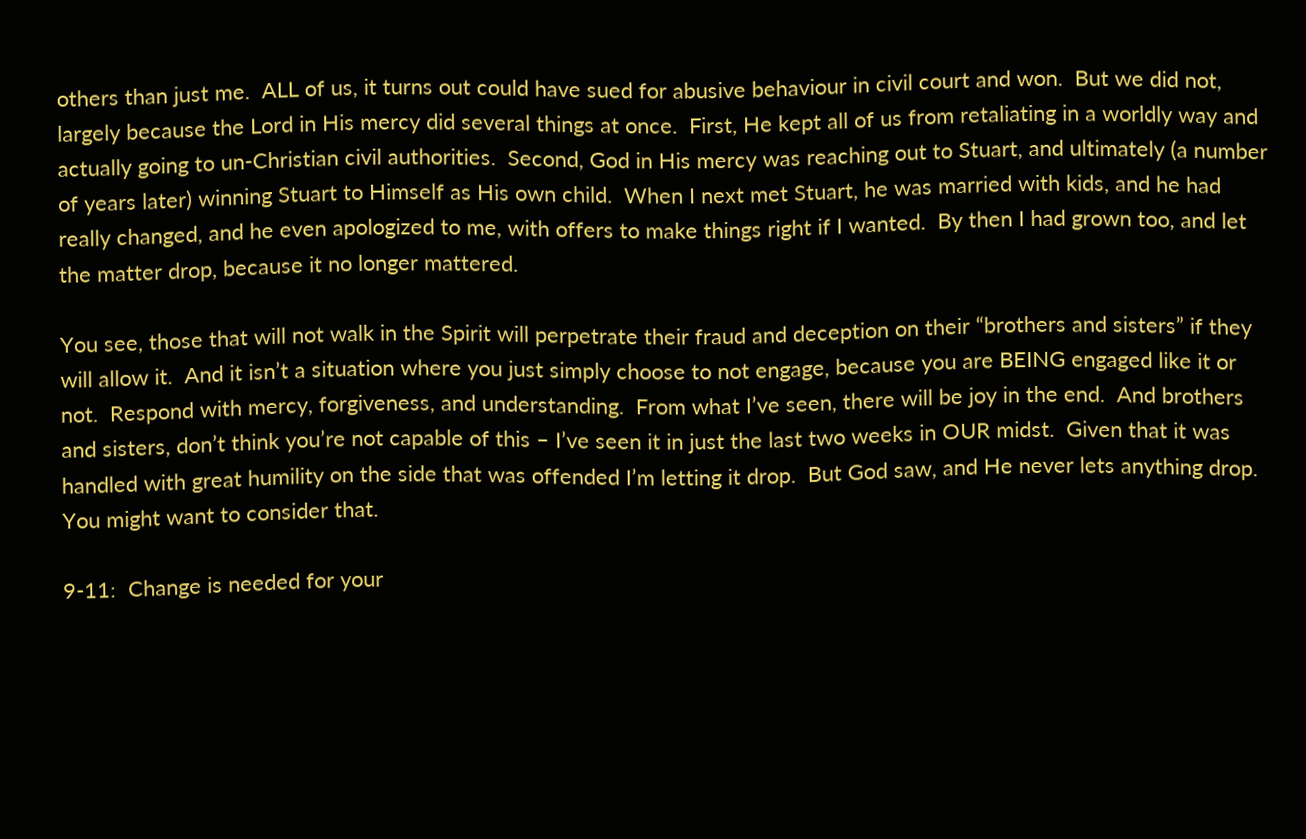others than just me.  ALL of us, it turns out could have sued for abusive behaviour in civil court and won.  But we did not, largely because the Lord in His mercy did several things at once.  First, He kept all of us from retaliating in a worldly way and actually going to un-Christian civil authorities.  Second, God in His mercy was reaching out to Stuart, and ultimately (a number of years later) winning Stuart to Himself as His own child.  When I next met Stuart, he was married with kids, and he had really changed, and he even apologized to me, with offers to make things right if I wanted.  By then I had grown too, and let the matter drop, because it no longer mattered.

You see, those that will not walk in the Spirit will perpetrate their fraud and deception on their “brothers and sisters” if they will allow it.  And it isn’t a situation where you just simply choose to not engage, because you are BEING engaged like it or not.  Respond with mercy, forgiveness, and understanding.  From what I’ve seen, there will be joy in the end.  And brothers and sisters, don’t think you’re not capable of this – I’ve seen it in just the last two weeks in OUR midst.  Given that it was handled with great humility on the side that was offended I’m letting it drop.  But God saw, and He never lets anything drop.  You might want to consider that.

9-11:  Change is needed for your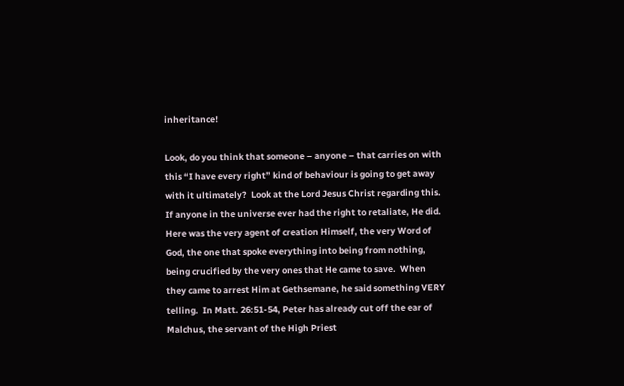inheritance!

Look, do you think that someone – anyone – that carries on with this “I have every right” kind of behaviour is going to get away with it ultimately?  Look at the Lord Jesus Christ regarding this.  If anyone in the universe ever had the right to retaliate, He did.  Here was the very agent of creation Himself, the very Word of God, the one that spoke everything into being from nothing, being crucified by the very ones that He came to save.  When they came to arrest Him at Gethsemane, he said something VERY telling.  In Matt. 26:51-54, Peter has already cut off the ear of Malchus, the servant of the High Priest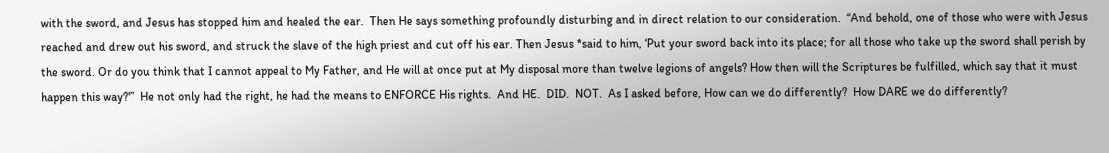with the sword, and Jesus has stopped him and healed the ear.  Then He says something profoundly disturbing and in direct relation to our consideration.  “And behold, one of those who were with Jesus reached and drew out his sword, and struck the slave of the high priest and cut off his ear. Then Jesus *said to him, ‘Put your sword back into its place; for all those who take up the sword shall perish by the sword. Or do you think that I cannot appeal to My Father, and He will at once put at My disposal more than twelve legions of angels? How then will the Scriptures be fulfilled, which say that it must happen this way?'”  He not only had the right, he had the means to ENFORCE His rights.  And HE.  DID.  NOT.  As I asked before, How can we do differently?  How DARE we do differently?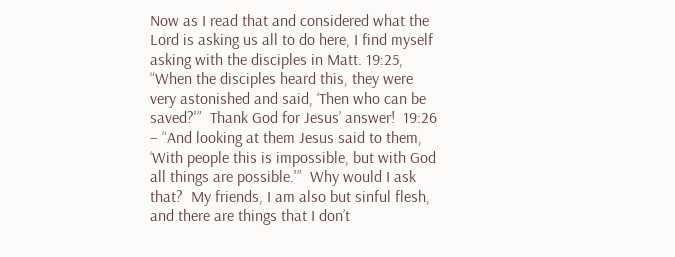Now as I read that and considered what the Lord is asking us all to do here, I find myself asking with the disciples in Matt. 19:25, “When the disciples heard this, they were very astonished and said, ‘Then who can be saved?'”  Thank God for Jesus’ answer!  19:26 – “And looking at them Jesus said to them, ‘With people this is impossible, but with God all things are possible.'”  Why would I ask that?  My friends, I am also but sinful flesh, and there are things that I don’t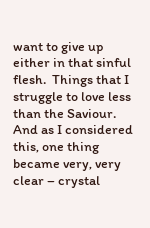want to give up either in that sinful flesh.  Things that I struggle to love less than the Saviour.  And as I considered this, one thing became very, very clear – crystal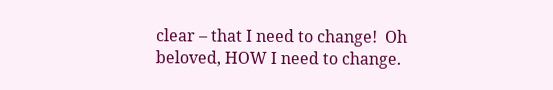clear – that I need to change!  Oh beloved, HOW I need to change.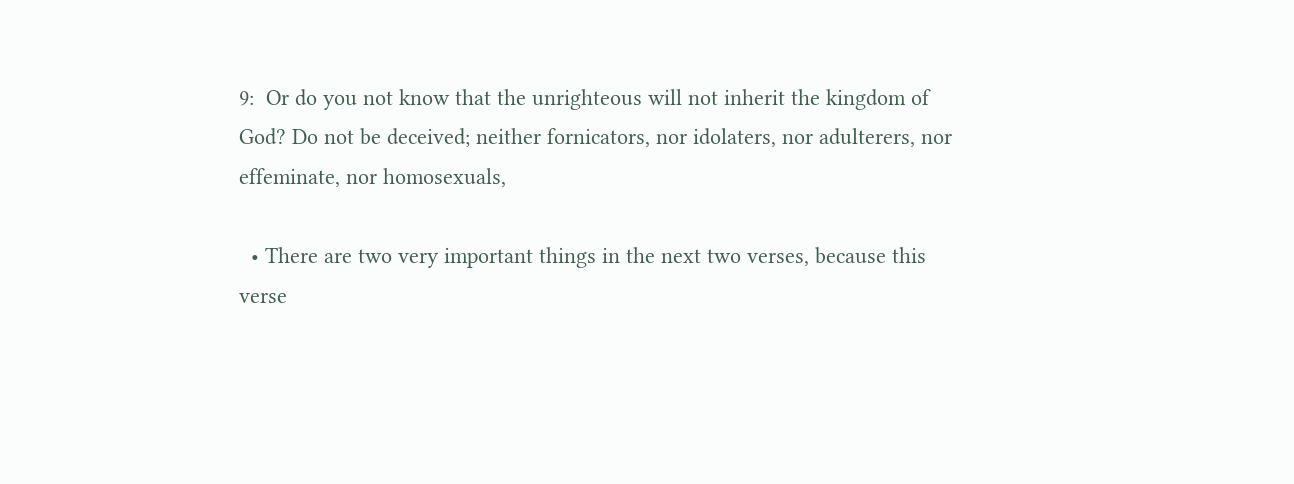9:  Or do you not know that the unrighteous will not inherit the kingdom of God? Do not be deceived; neither fornicators, nor idolaters, nor adulterers, nor effeminate, nor homosexuals,

  • There are two very important things in the next two verses, because this verse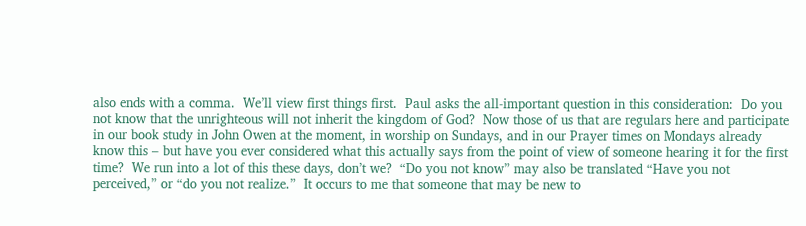also ends with a comma.  We’ll view first things first.  Paul asks the all-important question in this consideration:  Do you not know that the unrighteous will not inherit the kingdom of God?  Now those of us that are regulars here and participate in our book study in John Owen at the moment, in worship on Sundays, and in our Prayer times on Mondays already know this – but have you ever considered what this actually says from the point of view of someone hearing it for the first time?  We run into a lot of this these days, don’t we?  “Do you not know” may also be translated “Have you not perceived,” or “do you not realize.”  It occurs to me that someone that may be new to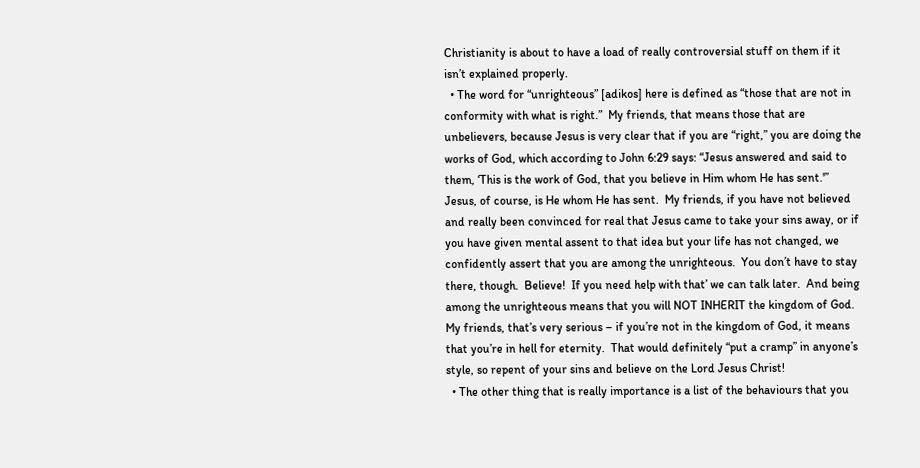Christianity is about to have a load of really controversial stuff on them if it isn’t explained properly.
  • The word for “unrighteous” [adikos] here is defined as “those that are not in conformity with what is right.”  My friends, that means those that are unbelievers, because Jesus is very clear that if you are “right,” you are doing the works of God, which according to John 6:29 says: “Jesus answered and said to them, ‘This is the work of God, that you believe in Him whom He has sent.'”  Jesus, of course, is He whom He has sent.  My friends, if you have not believed and really been convinced for real that Jesus came to take your sins away, or if you have given mental assent to that idea but your life has not changed, we confidently assert that you are among the unrighteous.  You don’t have to stay there, though.  Believe!  If you need help with that’ we can talk later.  And being among the unrighteous means that you will NOT INHERIT the kingdom of God.  My friends, that’s very serious – if you’re not in the kingdom of God, it means that you’re in hell for eternity.  That would definitely “put a cramp” in anyone’s style, so repent of your sins and believe on the Lord Jesus Christ!
  • The other thing that is really importance is a list of the behaviours that you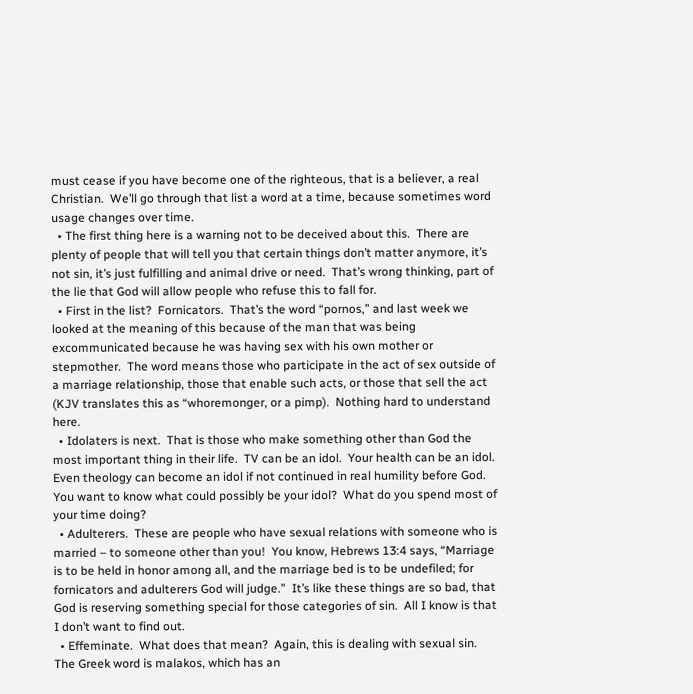must cease if you have become one of the righteous, that is a believer, a real Christian.  We’ll go through that list a word at a time, because sometimes word usage changes over time.
  • The first thing here is a warning not to be deceived about this.  There are plenty of people that will tell you that certain things don’t matter anymore, it’s not sin, it’s just fulfilling and animal drive or need.  That’s wrong thinking, part of the lie that God will allow people who refuse this to fall for.
  • First in the list?  Fornicators.  That’s the word “pornos,” and last week we looked at the meaning of this because of the man that was being excommunicated because he was having sex with his own mother or stepmother.  The word means those who participate in the act of sex outside of a marriage relationship, those that enable such acts, or those that sell the act (KJV translates this as “whoremonger, or a pimp).  Nothing hard to understand here.
  • Idolaters is next.  That is those who make something other than God the most important thing in their life.  TV can be an idol.  Your health can be an idol.  Even theology can become an idol if not continued in real humility before God.  You want to know what could possibly be your idol?  What do you spend most of your time doing?
  • Adulterers.  These are people who have sexual relations with someone who is married – to someone other than you!  You know, Hebrews 13:4 says, “Marriage is to be held in honor among all, and the marriage bed is to be undefiled; for fornicators and adulterers God will judge.”  It’s like these things are so bad, that God is reserving something special for those categories of sin.  All I know is that I don’t want to find out.
  • Effeminate.  What does that mean?  Again, this is dealing with sexual sin.  The Greek word is malakos, which has an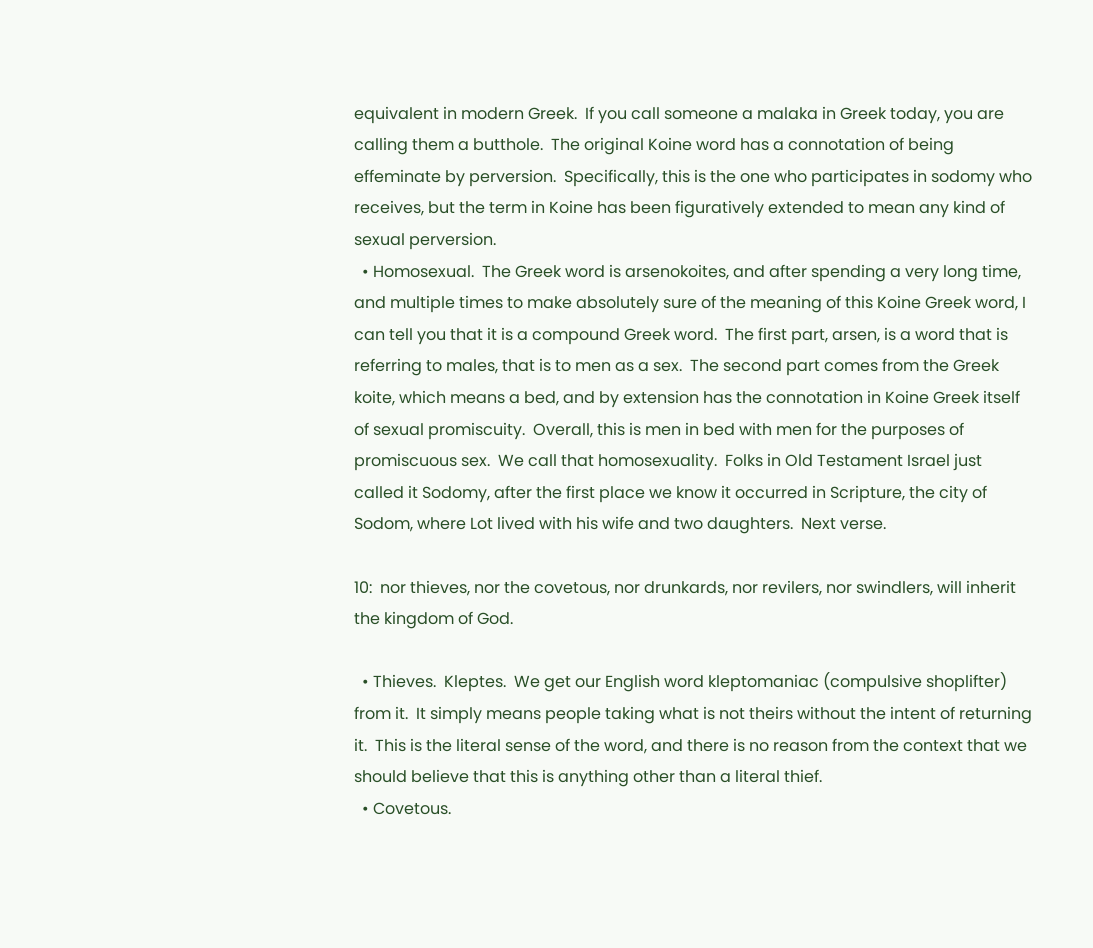equivalent in modern Greek.  If you call someone a malaka in Greek today, you are calling them a butthole.  The original Koine word has a connotation of being effeminate by perversion.  Specifically, this is the one who participates in sodomy who receives, but the term in Koine has been figuratively extended to mean any kind of sexual perversion.
  • Homosexual.  The Greek word is arsenokoites, and after spending a very long time, and multiple times to make absolutely sure of the meaning of this Koine Greek word, I can tell you that it is a compound Greek word.  The first part, arsen, is a word that is referring to males, that is to men as a sex.  The second part comes from the Greek koite, which means a bed, and by extension has the connotation in Koine Greek itself of sexual promiscuity.  Overall, this is men in bed with men for the purposes of promiscuous sex.  We call that homosexuality.  Folks in Old Testament Israel just called it Sodomy, after the first place we know it occurred in Scripture, the city of Sodom, where Lot lived with his wife and two daughters.  Next verse.

10:  nor thieves, nor the covetous, nor drunkards, nor revilers, nor swindlers, will inherit the kingdom of God.

  • Thieves.  Kleptes.  We get our English word kleptomaniac (compulsive shoplifter) from it.  It simply means people taking what is not theirs without the intent of returning it.  This is the literal sense of the word, and there is no reason from the context that we should believe that this is anything other than a literal thief.
  • Covetous.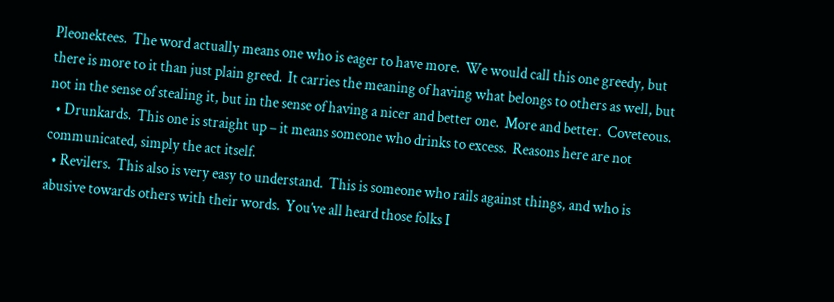Pleonektees.  The word actually means one who is eager to have more.  We would call this one greedy, but there is more to it than just plain greed.  It carries the meaning of having what belongs to others as well, but not in the sense of stealing it, but in the sense of having a nicer and better one.  More and better.  Coveteous.
  • Drunkards.  This one is straight up – it means someone who drinks to excess.  Reasons here are not communicated, simply the act itself.
  • Revilers.  This also is very easy to understand.  This is someone who rails against things, and who is abusive towards others with their words.  You’ve all heard those folks I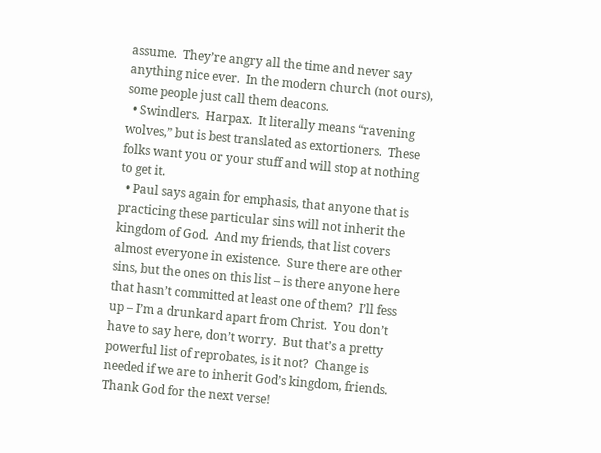assume.  They’re angry all the time and never say anything nice ever.  In the modern church (not ours), some people just call them deacons.
  • Swindlers.  Harpax.  It literally means “ravening wolves,” but is best translated as extortioners.  These folks want you or your stuff and will stop at nothing to get it.
  • Paul says again for emphasis, that anyone that is practicing these particular sins will not inherit the kingdom of God.  And my friends, that list covers almost everyone in existence.  Sure there are other sins, but the ones on this list – is there anyone here that hasn’t committed at least one of them?  I’ll fess up – I’m a drunkard apart from Christ.  You don’t have to say here, don’t worry.  But that’s a pretty powerful list of reprobates, is it not?  Change is needed if we are to inherit God’s kingdom, friends.  Thank God for the next verse!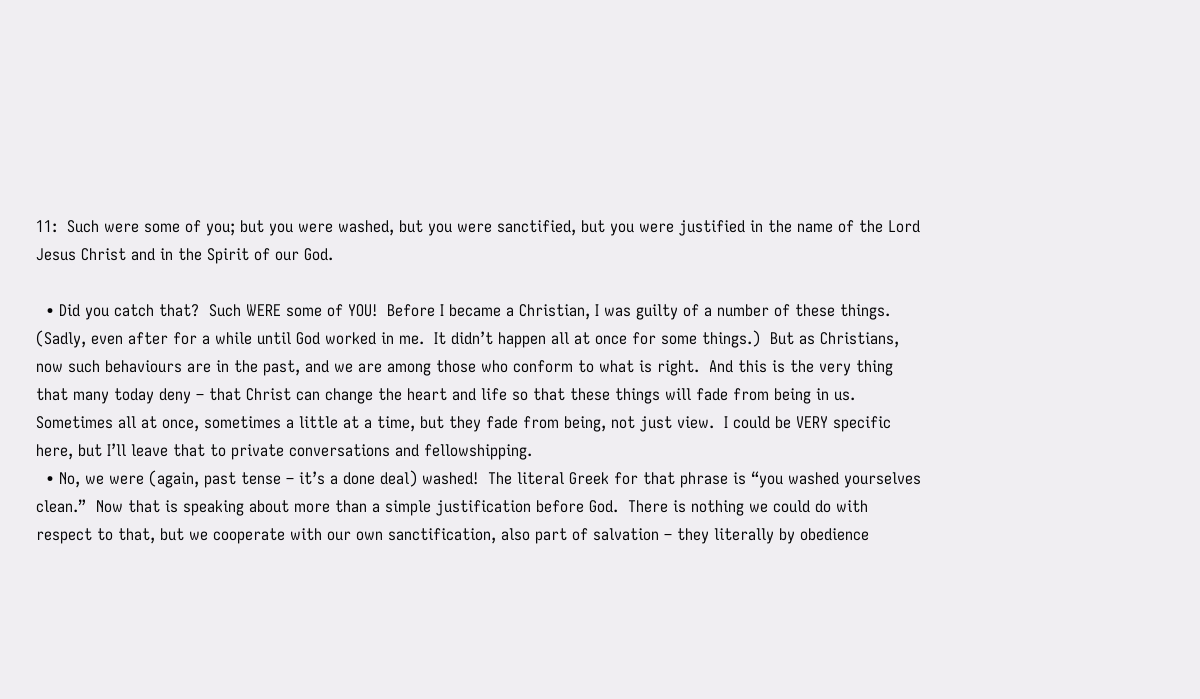11:  Such were some of you; but you were washed, but you were sanctified, but you were justified in the name of the Lord Jesus Christ and in the Spirit of our God.

  • Did you catch that?  Such WERE some of YOU!  Before I became a Christian, I was guilty of a number of these things.  (Sadly, even after for a while until God worked in me.  It didn’t happen all at once for some things.)  But as Christians, now such behaviours are in the past, and we are among those who conform to what is right.  And this is the very thing that many today deny – that Christ can change the heart and life so that these things will fade from being in us.  Sometimes all at once, sometimes a little at a time, but they fade from being, not just view.  I could be VERY specific here, but I’ll leave that to private conversations and fellowshipping.
  • No, we were (again, past tense – it’s a done deal) washed!  The literal Greek for that phrase is “you washed yourselves clean.”  Now that is speaking about more than a simple justification before God.  There is nothing we could do with respect to that, but we cooperate with our own sanctification, also part of salvation – they literally by obedience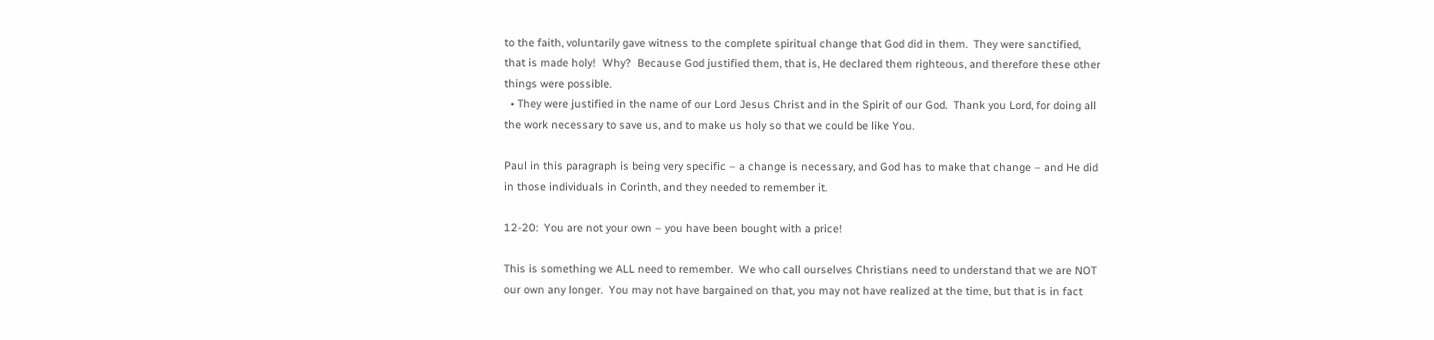to the faith, voluntarily gave witness to the complete spiritual change that God did in them.  They were sanctified, that is made holy!  Why?  Because God justified them, that is, He declared them righteous, and therefore these other things were possible.
  • They were justified in the name of our Lord Jesus Christ and in the Spirit of our God.  Thank you Lord, for doing all the work necessary to save us, and to make us holy so that we could be like You.

Paul in this paragraph is being very specific – a change is necessary, and God has to make that change – and He did in those individuals in Corinth, and they needed to remember it.

12-20:  You are not your own – you have been bought with a price!

This is something we ALL need to remember.  We who call ourselves Christians need to understand that we are NOT our own any longer.  You may not have bargained on that, you may not have realized at the time, but that is in fact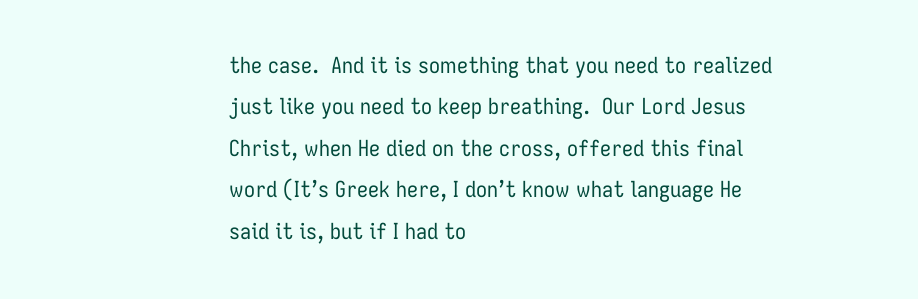the case.  And it is something that you need to realized just like you need to keep breathing.  Our Lord Jesus Christ, when He died on the cross, offered this final word (It’s Greek here, I don’t know what language He said it is, but if I had to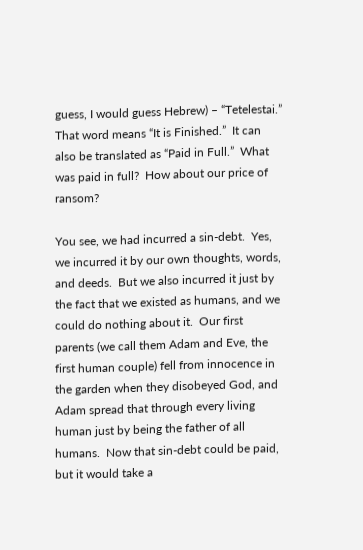guess, I would guess Hebrew) – “Tetelestai.”  That word means “It is Finished.”  It can also be translated as “Paid in Full.”  What was paid in full?  How about our price of ransom?

You see, we had incurred a sin-debt.  Yes, we incurred it by our own thoughts, words, and deeds.  But we also incurred it just by the fact that we existed as humans, and we could do nothing about it.  Our first parents (we call them Adam and Eve, the first human couple) fell from innocence in the garden when they disobeyed God, and Adam spread that through every living human just by being the father of all humans.  Now that sin-debt could be paid, but it would take a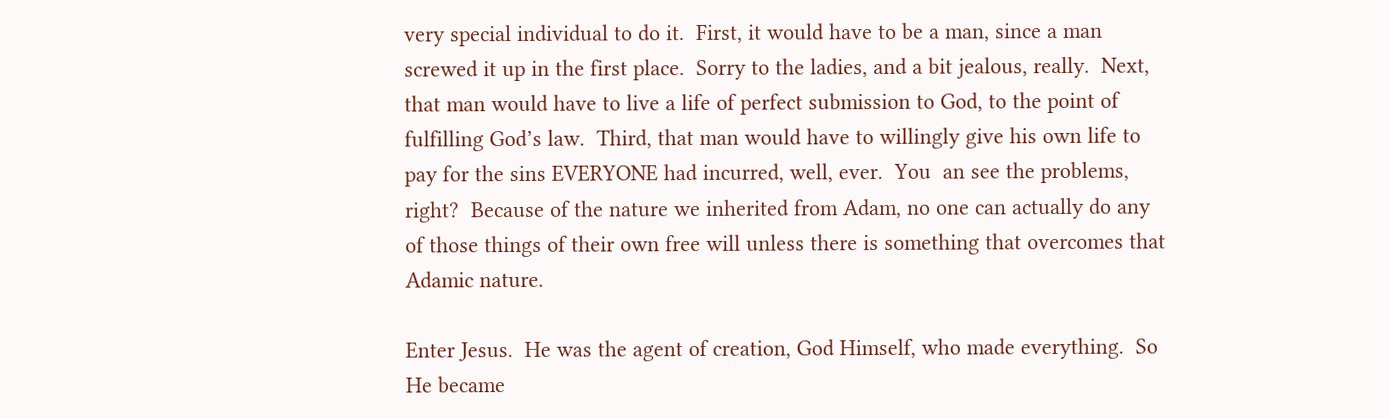very special individual to do it.  First, it would have to be a man, since a man screwed it up in the first place.  Sorry to the ladies, and a bit jealous, really.  Next, that man would have to live a life of perfect submission to God, to the point of fulfilling God’s law.  Third, that man would have to willingly give his own life to pay for the sins EVERYONE had incurred, well, ever.  You  an see the problems, right?  Because of the nature we inherited from Adam, no one can actually do any of those things of their own free will unless there is something that overcomes that Adamic nature.

Enter Jesus.  He was the agent of creation, God Himself, who made everything.  So He became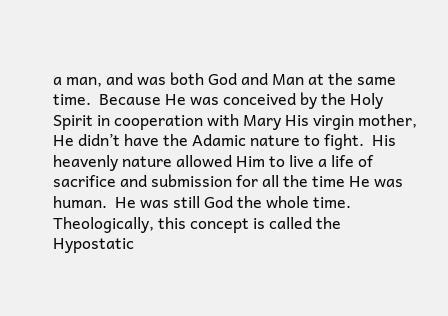a man, and was both God and Man at the same time.  Because He was conceived by the Holy Spirit in cooperation with Mary His virgin mother, He didn’t have the Adamic nature to fight.  His heavenly nature allowed Him to live a life of sacrifice and submission for all the time He was human.  He was still God the whole time.  Theologically, this concept is called the Hypostatic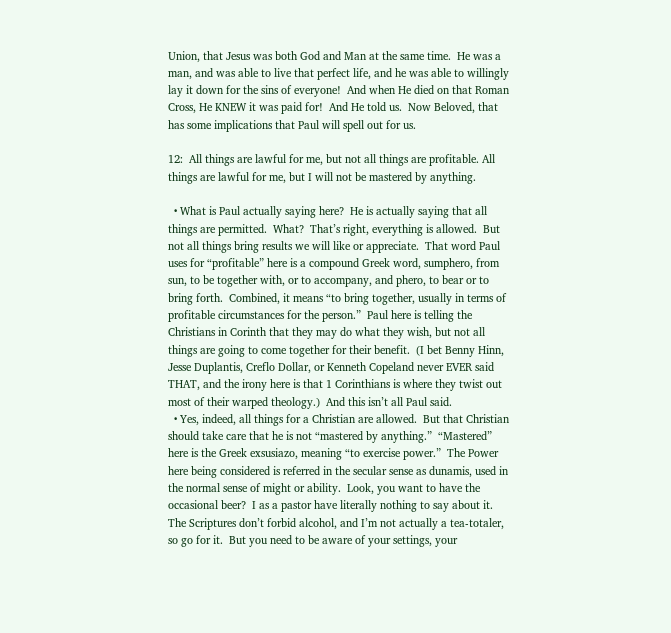Union, that Jesus was both God and Man at the same time.  He was a man, and was able to live that perfect life, and he was able to willingly lay it down for the sins of everyone!  And when He died on that Roman Cross, He KNEW it was paid for!  And He told us.  Now Beloved, that has some implications that Paul will spell out for us.

12:  All things are lawful for me, but not all things are profitable. All things are lawful for me, but I will not be mastered by anything.

  • What is Paul actually saying here?  He is actually saying that all things are permitted.  What?  That’s right, everything is allowed.  But not all things bring results we will like or appreciate.  That word Paul uses for “profitable” here is a compound Greek word, sumphero, from sun, to be together with, or to accompany, and phero, to bear or to bring forth.  Combined, it means “to bring together, usually in terms of profitable circumstances for the person.”  Paul here is telling the Christians in Corinth that they may do what they wish, but not all things are going to come together for their benefit.  (I bet Benny Hinn, Jesse Duplantis, Creflo Dollar, or Kenneth Copeland never EVER said THAT, and the irony here is that 1 Corinthians is where they twist out most of their warped theology.)  And this isn’t all Paul said.
  • Yes, indeed, all things for a Christian are allowed.  But that Christian should take care that he is not “mastered by anything.”  “Mastered” here is the Greek exsusiazo, meaning “to exercise power.”  The Power here being considered is referred in the secular sense as dunamis, used in the normal sense of might or ability.  Look, you want to have the occasional beer?  I as a pastor have literally nothing to say about it.  The Scriptures don’t forbid alcohol, and I’m not actually a tea-totaler, so go for it.  But you need to be aware of your settings, your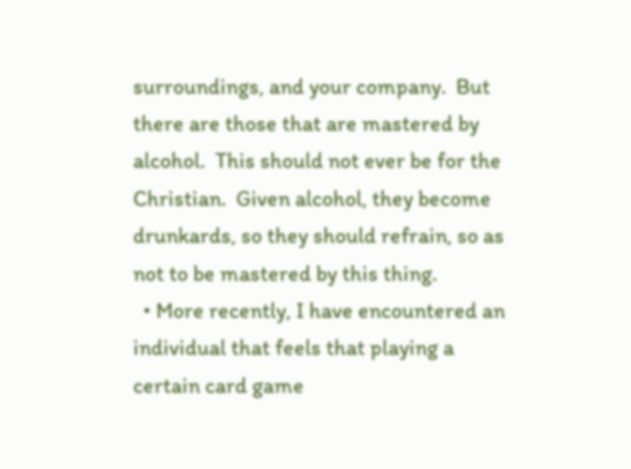surroundings, and your company.  But there are those that are mastered by alcohol.  This should not ever be for the Christian.  Given alcohol, they become drunkards, so they should refrain, so as not to be mastered by this thing.
  • More recently, I have encountered an individual that feels that playing a certain card game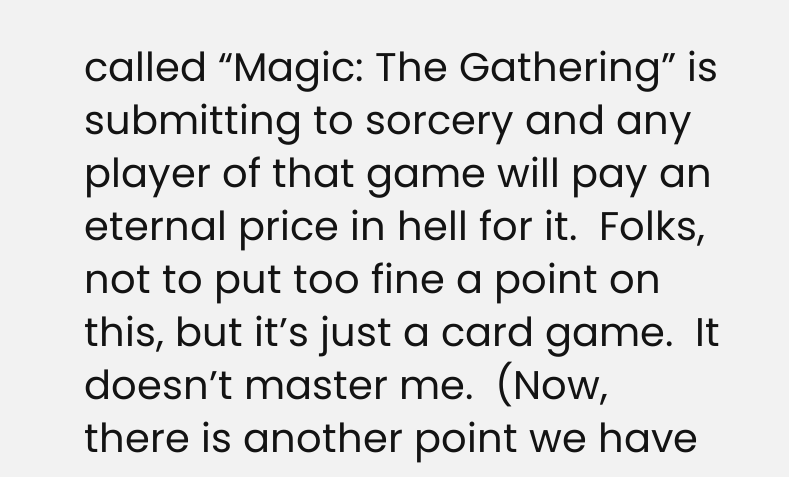called “Magic: The Gathering” is submitting to sorcery and any player of that game will pay an eternal price in hell for it.  Folks, not to put too fine a point on this, but it’s just a card game.  It doesn’t master me.  (Now, there is another point we have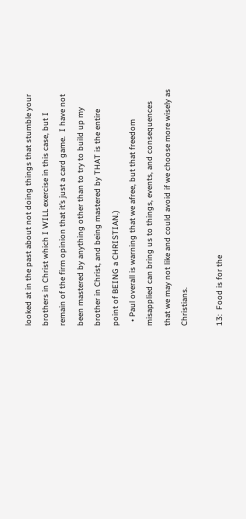looked at in the past about not doing things that stumble your brothers in Christ which I WILL exercise in this case, but I remain of the firm opinion that it’s just a card game.  I have not been mastered by anything other than to try to build up my brother in Christ, and being mastered by THAT is the entire point of BEING a CHRISTIAN.)
  • Paul overall is warning that we afree, but that freedom misapplied can bring us to things, events, and consequences that we may not like and could avoid if we choose more wisely as Christians.

13:  Food is for the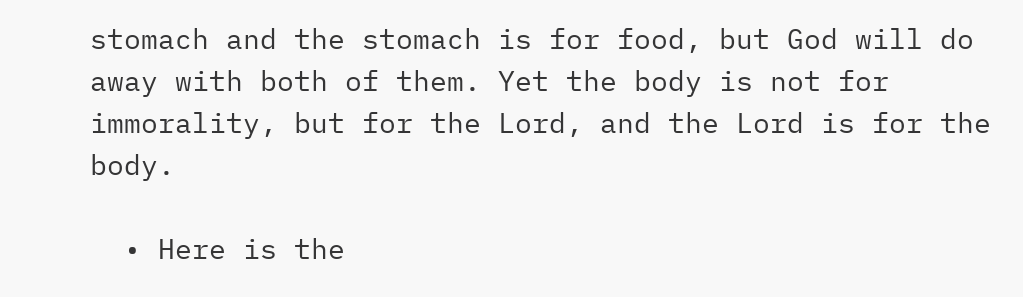stomach and the stomach is for food, but God will do away with both of them. Yet the body is not for immorality, but for the Lord, and the Lord is for the body.

  • Here is the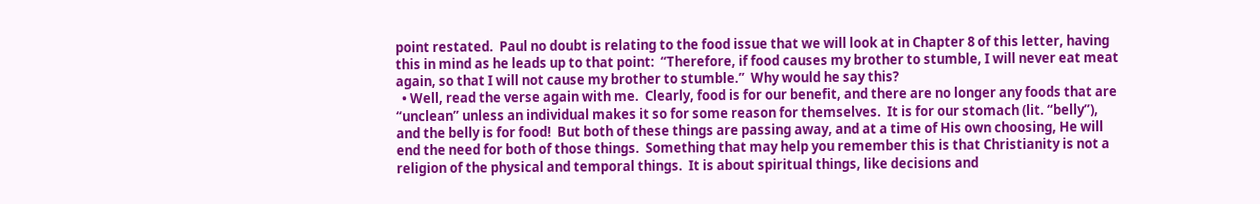point restated.  Paul no doubt is relating to the food issue that we will look at in Chapter 8 of this letter, having this in mind as he leads up to that point:  “Therefore, if food causes my brother to stumble, I will never eat meat again, so that I will not cause my brother to stumble.”  Why would he say this?
  • Well, read the verse again with me.  Clearly, food is for our benefit, and there are no longer any foods that are “unclean” unless an individual makes it so for some reason for themselves.  It is for our stomach (lit. “belly”), and the belly is for food!  But both of these things are passing away, and at a time of His own choosing, He will end the need for both of those things.  Something that may help you remember this is that Christianity is not a religion of the physical and temporal things.  It is about spiritual things, like decisions and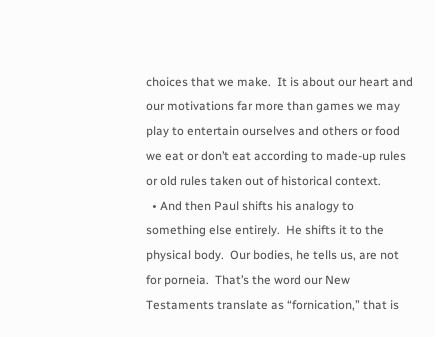choices that we make.  It is about our heart and our motivations far more than games we may play to entertain ourselves and others or food we eat or don’t eat according to made-up rules or old rules taken out of historical context.
  • And then Paul shifts his analogy to something else entirely.  He shifts it to the physical body.  Our bodies, he tells us, are not for porneia.  That’s the word our New Testaments translate as “fornication,” that is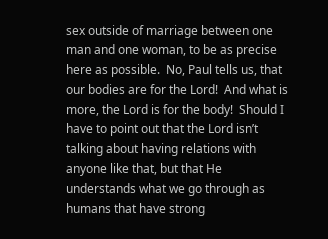sex outside of marriage between one man and one woman, to be as precise here as possible.  No, Paul tells us, that our bodies are for the Lord!  And what is more, the Lord is for the body!  Should I have to point out that the Lord isn’t talking about having relations with anyone like that, but that He understands what we go through as humans that have strong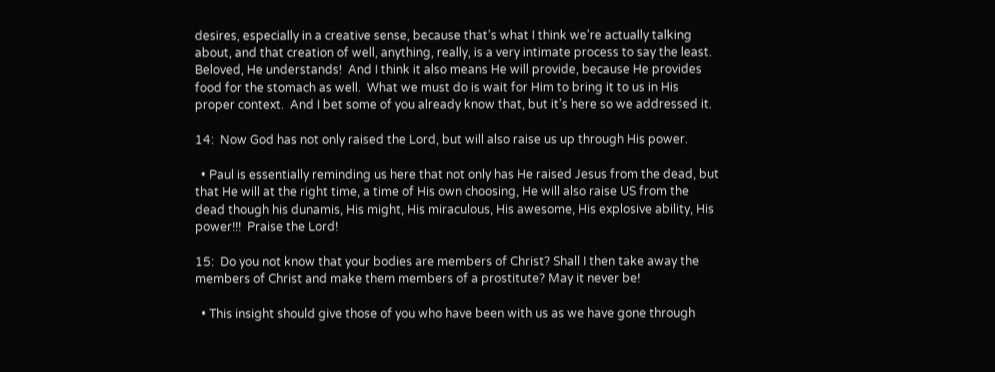desires, especially in a creative sense, because that’s what I think we’re actually talking about, and that creation of well, anything, really, is a very intimate process to say the least.  Beloved, He understands!  And I think it also means He will provide, because He provides food for the stomach as well.  What we must do is wait for Him to bring it to us in His proper context.  And I bet some of you already know that, but it’s here so we addressed it.

14:  Now God has not only raised the Lord, but will also raise us up through His power.

  • Paul is essentially reminding us here that not only has He raised Jesus from the dead, but that He will at the right time, a time of His own choosing, He will also raise US from the dead though his dunamis, His might, His miraculous, His awesome, His explosive ability, His power!!!  Praise the Lord!

15:  Do you not know that your bodies are members of Christ? Shall I then take away the members of Christ and make them members of a prostitute? May it never be!

  • This insight should give those of you who have been with us as we have gone through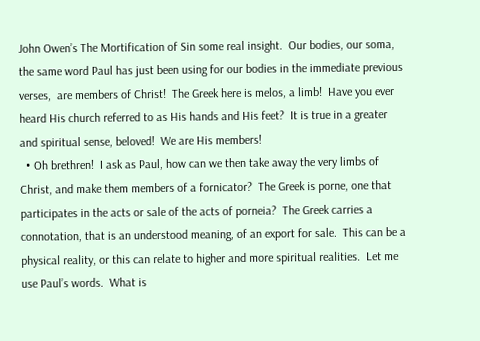John Owen’s The Mortification of Sin some real insight.  Our bodies, our soma, the same word Paul has just been using for our bodies in the immediate previous verses,  are members of Christ!  The Greek here is melos, a limb!  Have you ever heard His church referred to as His hands and His feet?  It is true in a greater and spiritual sense, beloved!  We are His members!
  • Oh brethren!  I ask as Paul, how can we then take away the very limbs of Christ, and make them members of a fornicator?  The Greek is porne, one that participates in the acts or sale of the acts of porneia?  The Greek carries a connotation, that is an understood meaning, of an export for sale.  This can be a physical reality, or this can relate to higher and more spiritual realities.  Let me use Paul’s words.  What is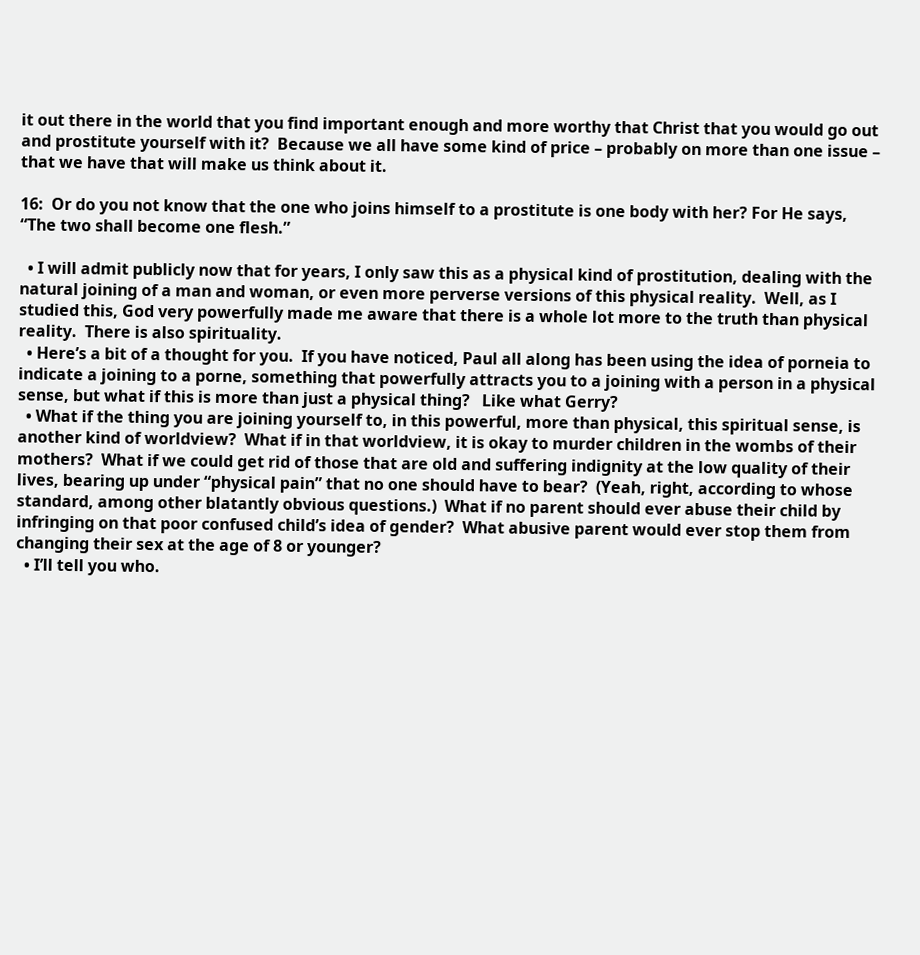it out there in the world that you find important enough and more worthy that Christ that you would go out and prostitute yourself with it?  Because we all have some kind of price – probably on more than one issue – that we have that will make us think about it.

16:  Or do you not know that the one who joins himself to a prostitute is one body with her? For He says, “The two shall become one flesh.”

  • I will admit publicly now that for years, I only saw this as a physical kind of prostitution, dealing with the natural joining of a man and woman, or even more perverse versions of this physical reality.  Well, as I studied this, God very powerfully made me aware that there is a whole lot more to the truth than physical reality.  There is also spirituality.
  • Here’s a bit of a thought for you.  If you have noticed, Paul all along has been using the idea of porneia to indicate a joining to a porne, something that powerfully attracts you to a joining with a person in a physical sense, but what if this is more than just a physical thing?   Like what Gerry?
  • What if the thing you are joining yourself to, in this powerful, more than physical, this spiritual sense, is another kind of worldview?  What if in that worldview, it is okay to murder children in the wombs of their mothers?  What if we could get rid of those that are old and suffering indignity at the low quality of their lives, bearing up under “physical pain” that no one should have to bear?  (Yeah, right, according to whose standard, among other blatantly obvious questions.)  What if no parent should ever abuse their child by infringing on that poor confused child’s idea of gender?  What abusive parent would ever stop them from changing their sex at the age of 8 or younger?
  • I’ll tell you who.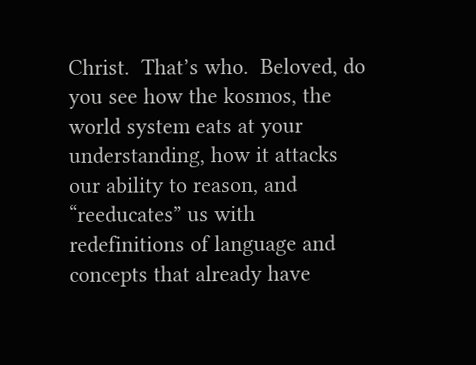Christ.  That’s who.  Beloved, do you see how the kosmos, the world system eats at your understanding, how it attacks our ability to reason, and “reeducates” us with redefinitions of language and concepts that already have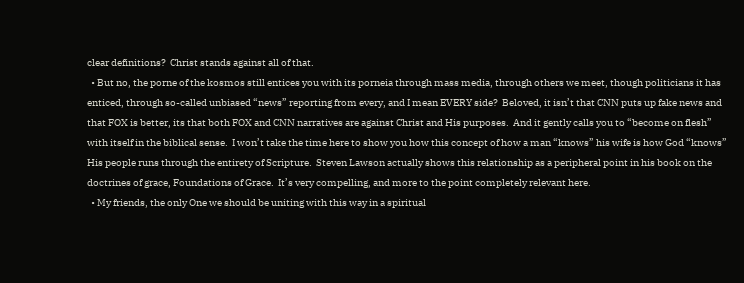clear definitions?  Christ stands against all of that.
  • But no, the porne of the kosmos still entices you with its porneia through mass media, through others we meet, though politicians it has enticed, through so-called unbiased “news” reporting from every, and I mean EVERY side?  Beloved, it isn’t that CNN puts up fake news and that FOX is better, its that both FOX and CNN narratives are against Christ and His purposes.  And it gently calls you to “become on flesh” with itself in the biblical sense.  I won’t take the time here to show you how this concept of how a man “knows” his wife is how God “knows” His people runs through the entirety of Scripture.  Steven Lawson actually shows this relationship as a peripheral point in his book on the doctrines of grace, Foundations of Grace.  It’s very compelling, and more to the point completely relevant here.
  • My friends, the only One we should be uniting with this way in a spiritual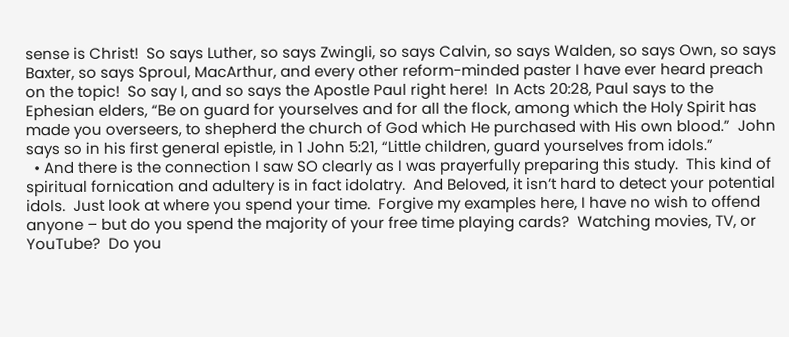sense is Christ!  So says Luther, so says Zwingli, so says Calvin, so says Walden, so says Own, so says Baxter, so says Sproul, MacArthur, and every other reform-minded paster I have ever heard preach on the topic!  So say I, and so says the Apostle Paul right here!  In Acts 20:28, Paul says to the Ephesian elders, “Be on guard for yourselves and for all the flock, among which the Holy Spirit has made you overseers, to shepherd the church of God which He purchased with His own blood.”  John says so in his first general epistle, in 1 John 5:21, “Little children, guard yourselves from idols.”
  • And there is the connection I saw SO clearly as I was prayerfully preparing this study.  This kind of spiritual fornication and adultery is in fact idolatry.  And Beloved, it isn’t hard to detect your potential idols.  Just look at where you spend your time.  Forgive my examples here, I have no wish to offend anyone – but do you spend the majority of your free time playing cards?  Watching movies, TV, or YouTube?  Do you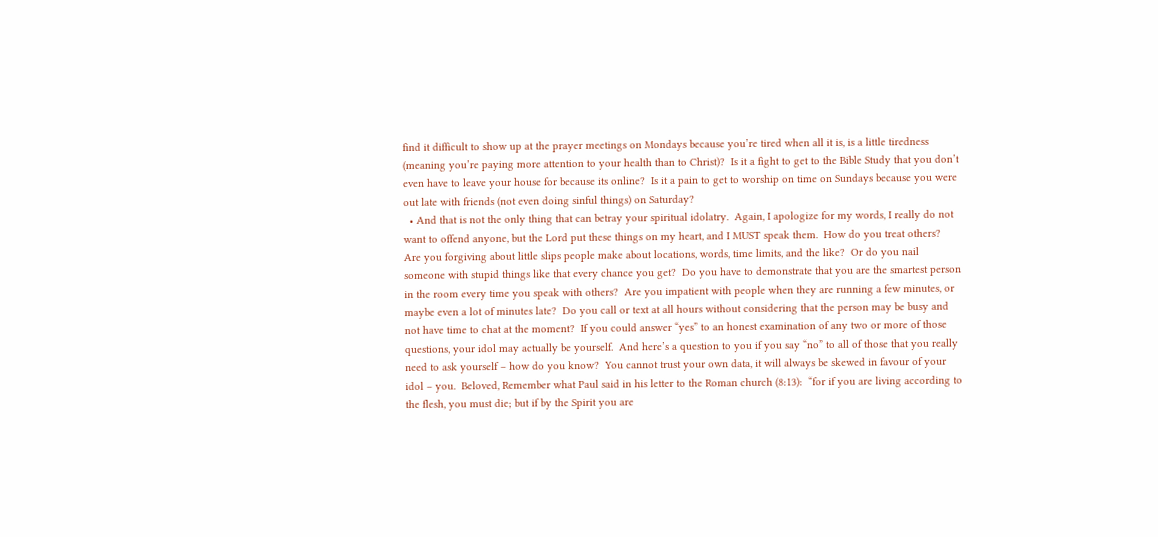find it difficult to show up at the prayer meetings on Mondays because you’re tired when all it is, is a little tiredness  (meaning you’re paying more attention to your health than to Christ)?  Is it a fight to get to the Bible Study that you don’t even have to leave your house for because its online?  Is it a pain to get to worship on time on Sundays because you were out late with friends (not even doing sinful things) on Saturday?
  • And that is not the only thing that can betray your spiritual idolatry.  Again, I apologize for my words, I really do not want to offend anyone, but the Lord put these things on my heart, and I MUST speak them.  How do you treat others?  Are you forgiving about little slips people make about locations, words, time limits, and the like?  Or do you nail someone with stupid things like that every chance you get?  Do you have to demonstrate that you are the smartest person in the room every time you speak with others?  Are you impatient with people when they are running a few minutes, or maybe even a lot of minutes late?  Do you call or text at all hours without considering that the person may be busy and not have time to chat at the moment?  If you could answer “yes” to an honest examination of any two or more of those questions, your idol may actually be yourself.  And here’s a question to you if you say “no” to all of those that you really need to ask yourself – how do you know?  You cannot trust your own data, it will always be skewed in favour of your idol – you.  Beloved, Remember what Paul said in his letter to the Roman church (8:13):  “for if you are living according to the flesh, you must die; but if by the Spirit you are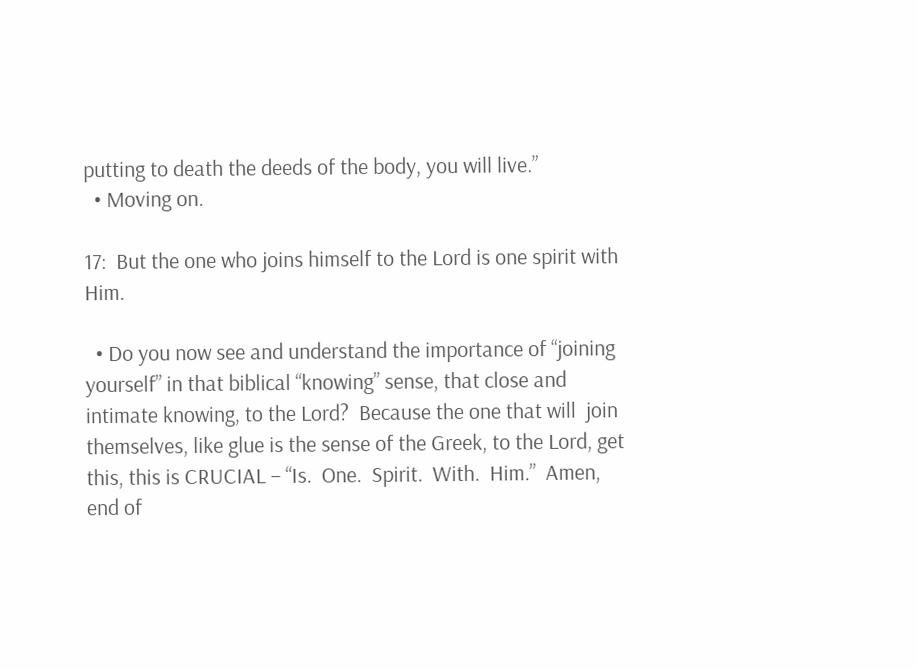putting to death the deeds of the body, you will live.”
  • Moving on.

17:  But the one who joins himself to the Lord is one spirit with Him.

  • Do you now see and understand the importance of “joining yourself” in that biblical “knowing” sense, that close and intimate knowing, to the Lord?  Because the one that will  join themselves, like glue is the sense of the Greek, to the Lord, get this, this is CRUCIAL – “Is.  One.  Spirit.  With.  Him.”  Amen, end of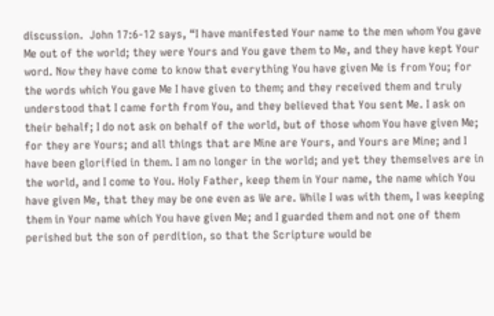discussion.  John 17:6-12 says, “I have manifested Your name to the men whom You gave Me out of the world; they were Yours and You gave them to Me, and they have kept Your word. Now they have come to know that everything You have given Me is from You; for the words which You gave Me I have given to them; and they received them and truly understood that I came forth from You, and they believed that You sent Me. I ask on their behalf; I do not ask on behalf of the world, but of those whom You have given Me; for they are Yours; and all things that are Mine are Yours, and Yours are Mine; and I have been glorified in them. I am no longer in the world; and yet they themselves are in the world, and I come to You. Holy Father, keep them in Your name, the name which You have given Me, that they may be one even as We are. While I was with them, I was keeping them in Your name which You have given Me; and I guarded them and not one of them perished but the son of perdition, so that the Scripture would be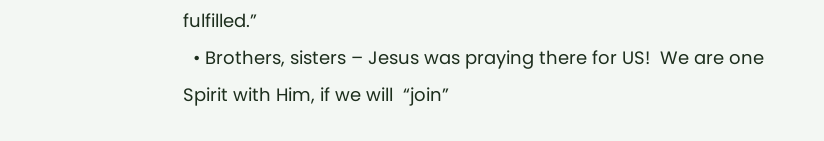fulfilled.”
  • Brothers, sisters – Jesus was praying there for US!  We are one Spirit with Him, if we will  “join”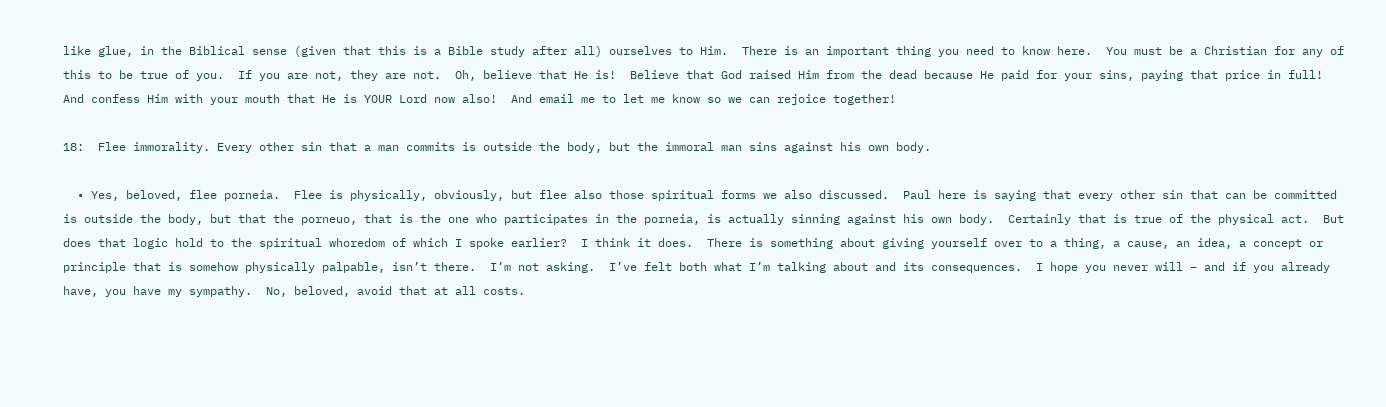like glue, in the Biblical sense (given that this is a Bible study after all) ourselves to Him.  There is an important thing you need to know here.  You must be a Christian for any of this to be true of you.  If you are not, they are not.  Oh, believe that He is!  Believe that God raised Him from the dead because He paid for your sins, paying that price in full!  And confess Him with your mouth that He is YOUR Lord now also!  And email me to let me know so we can rejoice together!

18:  Flee immorality. Every other sin that a man commits is outside the body, but the immoral man sins against his own body.

  • Yes, beloved, flee porneia.  Flee is physically, obviously, but flee also those spiritual forms we also discussed.  Paul here is saying that every other sin that can be committed is outside the body, but that the porneuo, that is the one who participates in the porneia, is actually sinning against his own body.  Certainly that is true of the physical act.  But does that logic hold to the spiritual whoredom of which I spoke earlier?  I think it does.  There is something about giving yourself over to a thing, a cause, an idea, a concept or principle that is somehow physically palpable, isn’t there.  I’m not asking.  I’ve felt both what I’m talking about and its consequences.  I hope you never will – and if you already have, you have my sympathy.  No, beloved, avoid that at all costs.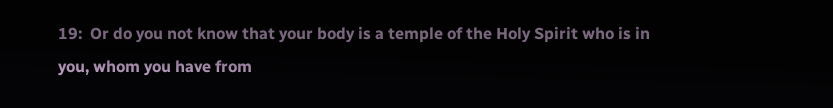19:  Or do you not know that your body is a temple of the Holy Spirit who is in you, whom you have from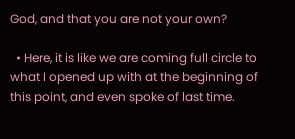God, and that you are not your own?

  • Here, it is like we are coming full circle to what I opened up with at the beginning of this point, and even spoke of last time.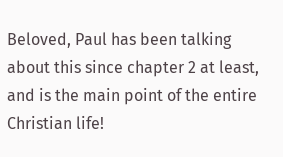Beloved, Paul has been talking about this since chapter 2 at least, and is the main point of the entire Christian life!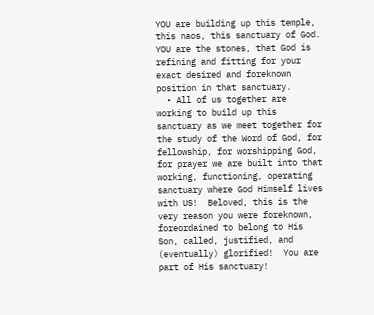YOU are building up this temple, this naos, this sanctuary of God.  YOU are the stones, that God is refining and fitting for your exact desired and foreknown position in that sanctuary.
  • All of us together are working to build up this sanctuary as we meet together for the study of the Word of God, for fellowship, for worshipping God, for prayer we are built into that working, functioning, operating sanctuary where God Himself lives with US!  Beloved, this is the very reason you were foreknown, foreordained to belong to His Son, called, justified, and (eventually) glorified!  You are part of His sanctuary!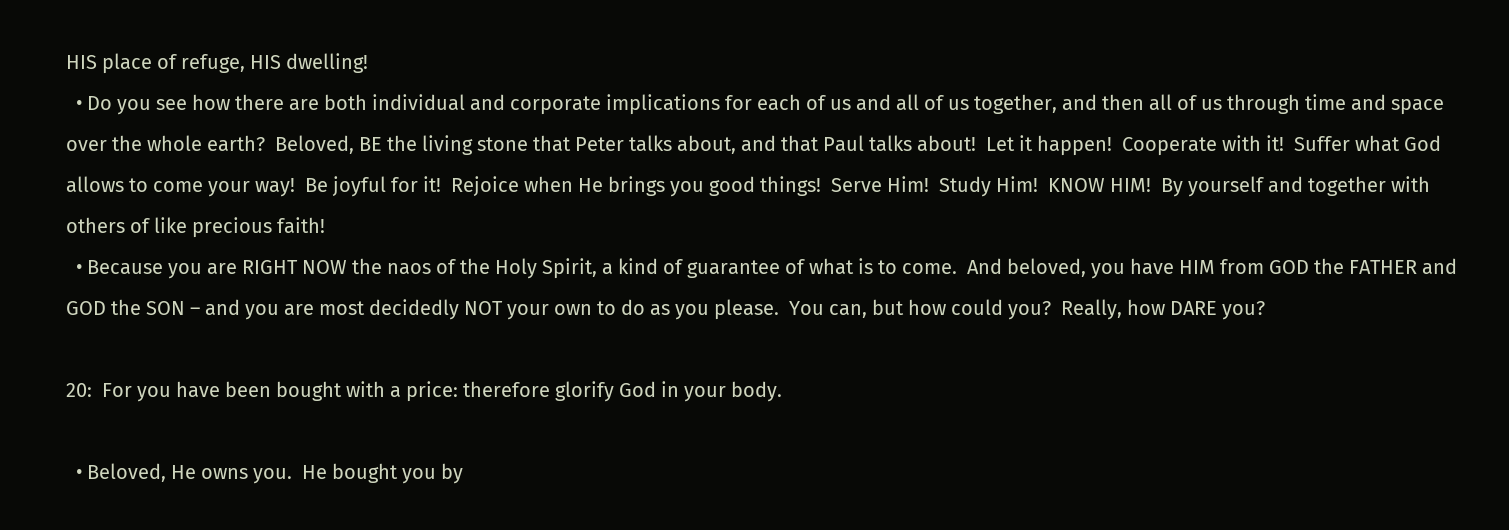HIS place of refuge, HIS dwelling!
  • Do you see how there are both individual and corporate implications for each of us and all of us together, and then all of us through time and space over the whole earth?  Beloved, BE the living stone that Peter talks about, and that Paul talks about!  Let it happen!  Cooperate with it!  Suffer what God allows to come your way!  Be joyful for it!  Rejoice when He brings you good things!  Serve Him!  Study Him!  KNOW HIM!  By yourself and together with others of like precious faith!
  • Because you are RIGHT NOW the naos of the Holy Spirit, a kind of guarantee of what is to come.  And beloved, you have HIM from GOD the FATHER and GOD the SON – and you are most decidedly NOT your own to do as you please.  You can, but how could you?  Really, how DARE you?

20:  For you have been bought with a price: therefore glorify God in your body.

  • Beloved, He owns you.  He bought you by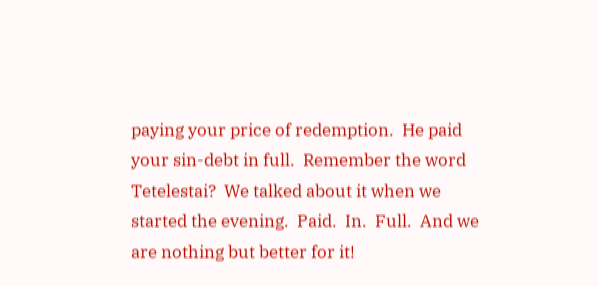paying your price of redemption.  He paid your sin-debt in full.  Remember the word Tetelestai?  We talked about it when we started the evening.  Paid.  In.  Full.  And we are nothing but better for it!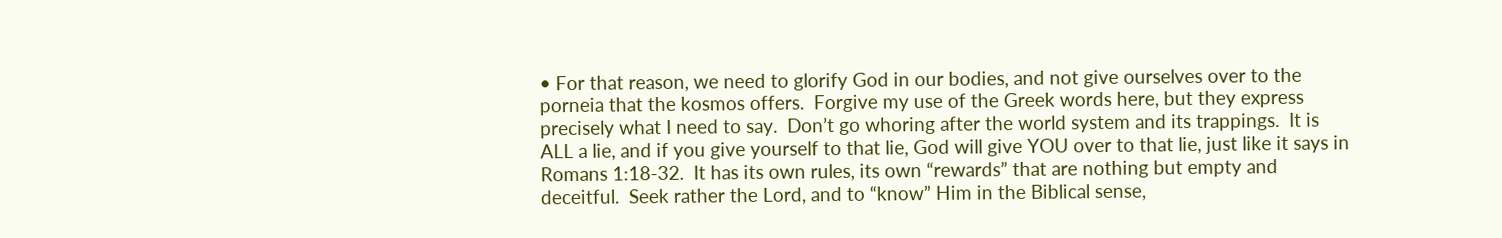• For that reason, we need to glorify God in our bodies, and not give ourselves over to the porneia that the kosmos offers.  Forgive my use of the Greek words here, but they express precisely what I need to say.  Don’t go whoring after the world system and its trappings.  It is ALL a lie, and if you give yourself to that lie, God will give YOU over to that lie, just like it says in Romans 1:18-32.  It has its own rules, its own “rewards” that are nothing but empty and deceitful.  Seek rather the Lord, and to “know” Him in the Biblical sense,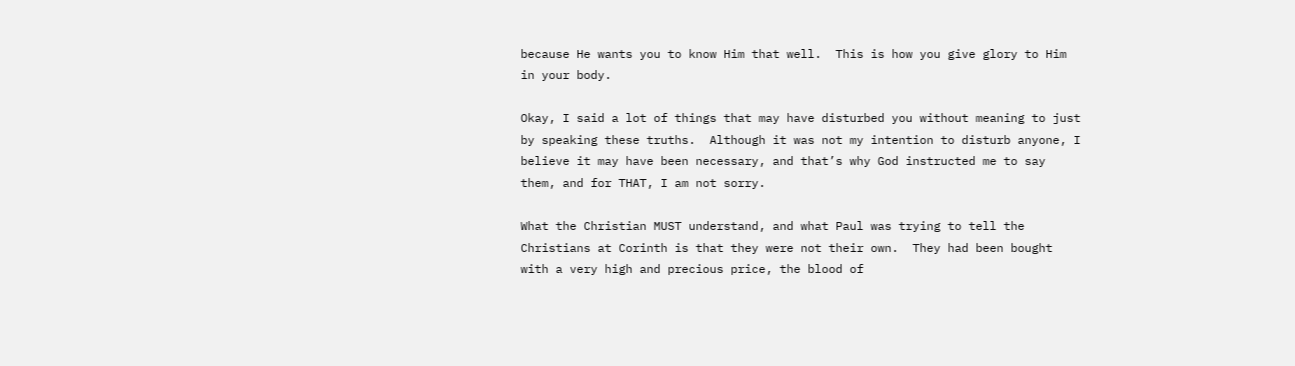because He wants you to know Him that well.  This is how you give glory to Him in your body.

Okay, I said a lot of things that may have disturbed you without meaning to just by speaking these truths.  Although it was not my intention to disturb anyone, I believe it may have been necessary, and that’s why God instructed me to say them, and for THAT, I am not sorry.

What the Christian MUST understand, and what Paul was trying to tell the Christians at Corinth is that they were not their own.  They had been bought with a very high and precious price, the blood of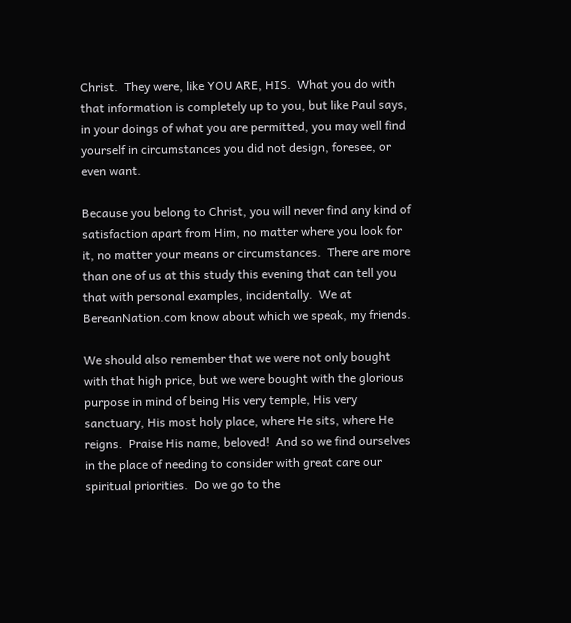Christ.  They were, like YOU ARE, HIS.  What you do with that information is completely up to you, but like Paul says, in your doings of what you are permitted, you may well find yourself in circumstances you did not design, foresee, or even want.

Because you belong to Christ, you will never find any kind of satisfaction apart from Him, no matter where you look for it, no matter your means or circumstances.  There are more than one of us at this study this evening that can tell you that with personal examples, incidentally.  We at BereanNation.com know about which we speak, my friends.

We should also remember that we were not only bought with that high price, but we were bought with the glorious purpose in mind of being His very temple, His very sanctuary, His most holy place, where He sits, where He reigns.  Praise His name, beloved!  And so we find ourselves in the place of needing to consider with great care our spiritual priorities.  Do we go to the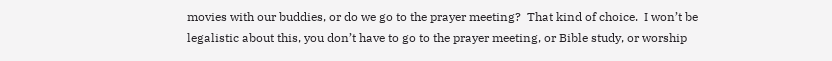movies with our buddies, or do we go to the prayer meeting?  That kind of choice.  I won’t be legalistic about this, you don’t have to go to the prayer meeting, or Bible study, or worship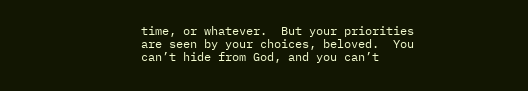time, or whatever.  But your priorities are seen by your choices, beloved.  You can’t hide from God, and you can’t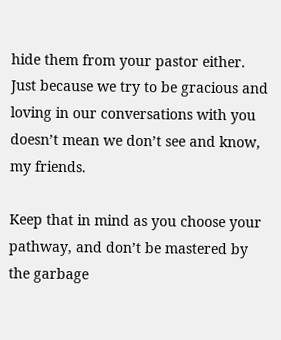hide them from your pastor either.  Just because we try to be gracious and loving in our conversations with you doesn’t mean we don’t see and know, my friends.

Keep that in mind as you choose your pathway, and don’t be mastered by the garbage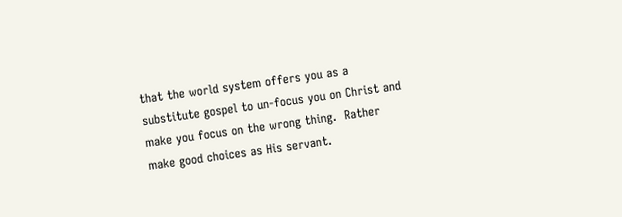that the world system offers you as a substitute gospel to un-focus you on Christ and make you focus on the wrong thing.  Rather make good choices as His servant.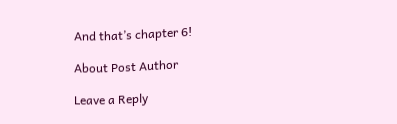And that’s chapter 6!

About Post Author

Leave a Reply